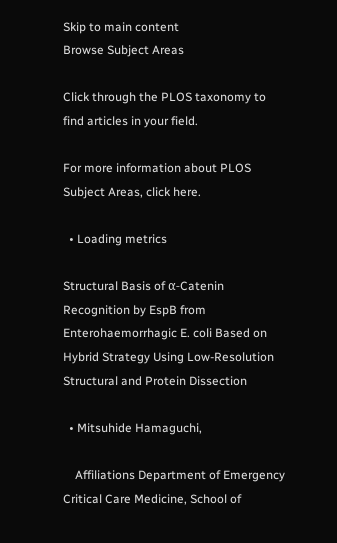Skip to main content
Browse Subject Areas

Click through the PLOS taxonomy to find articles in your field.

For more information about PLOS Subject Areas, click here.

  • Loading metrics

Structural Basis of α-Catenin Recognition by EspB from Enterohaemorrhagic E. coli Based on Hybrid Strategy Using Low-Resolution Structural and Protein Dissection

  • Mitsuhide Hamaguchi,

    Affiliations Department of Emergency Critical Care Medicine, School of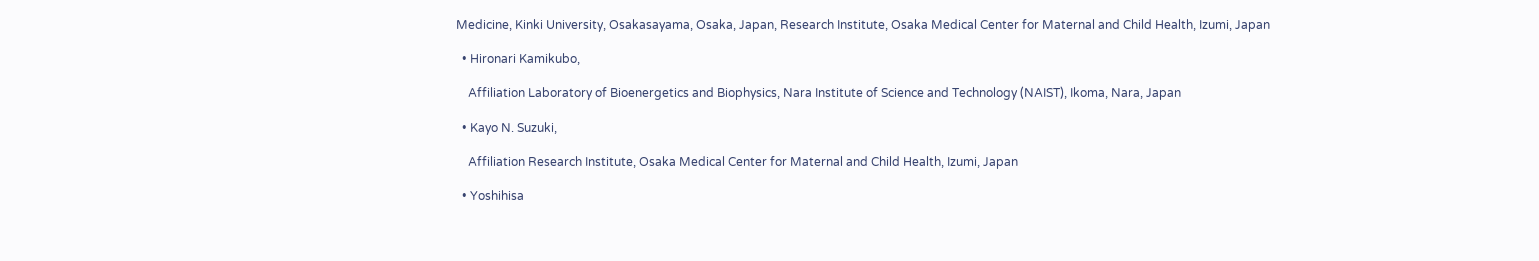Medicine, Kinki University, Osakasayama, Osaka, Japan, Research Institute, Osaka Medical Center for Maternal and Child Health, Izumi, Japan

  • Hironari Kamikubo,

    Affiliation Laboratory of Bioenergetics and Biophysics, Nara Institute of Science and Technology (NAIST), Ikoma, Nara, Japan

  • Kayo N. Suzuki,

    Affiliation Research Institute, Osaka Medical Center for Maternal and Child Health, Izumi, Japan

  • Yoshihisa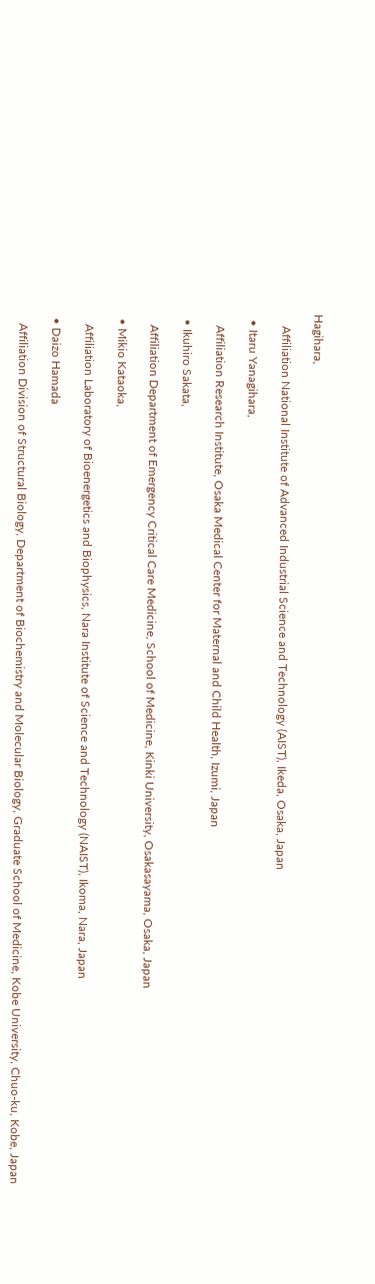Hagihara,

    Affiliation National Institute of Advanced Industrial Science and Technology (AIST), Ikeda, Osaka, Japan

  • Itaru Yanagihara,

    Affiliation Research Institute, Osaka Medical Center for Maternal and Child Health, Izumi, Japan

  • Ikuhiro Sakata,

    Affiliation Department of Emergency Critical Care Medicine, School of Medicine, Kinki University, Osakasayama, Osaka, Japan

  • Mikio Kataoka,

    Affiliation Laboratory of Bioenergetics and Biophysics, Nara Institute of Science and Technology (NAIST), Ikoma, Nara, Japan

  • Daizo Hamada

    Affiliation Division of Structural Biology, Department of Biochemistry and Molecular Biology, Graduate School of Medicine, Kobe University, Chuo-ku, Kobe, Japan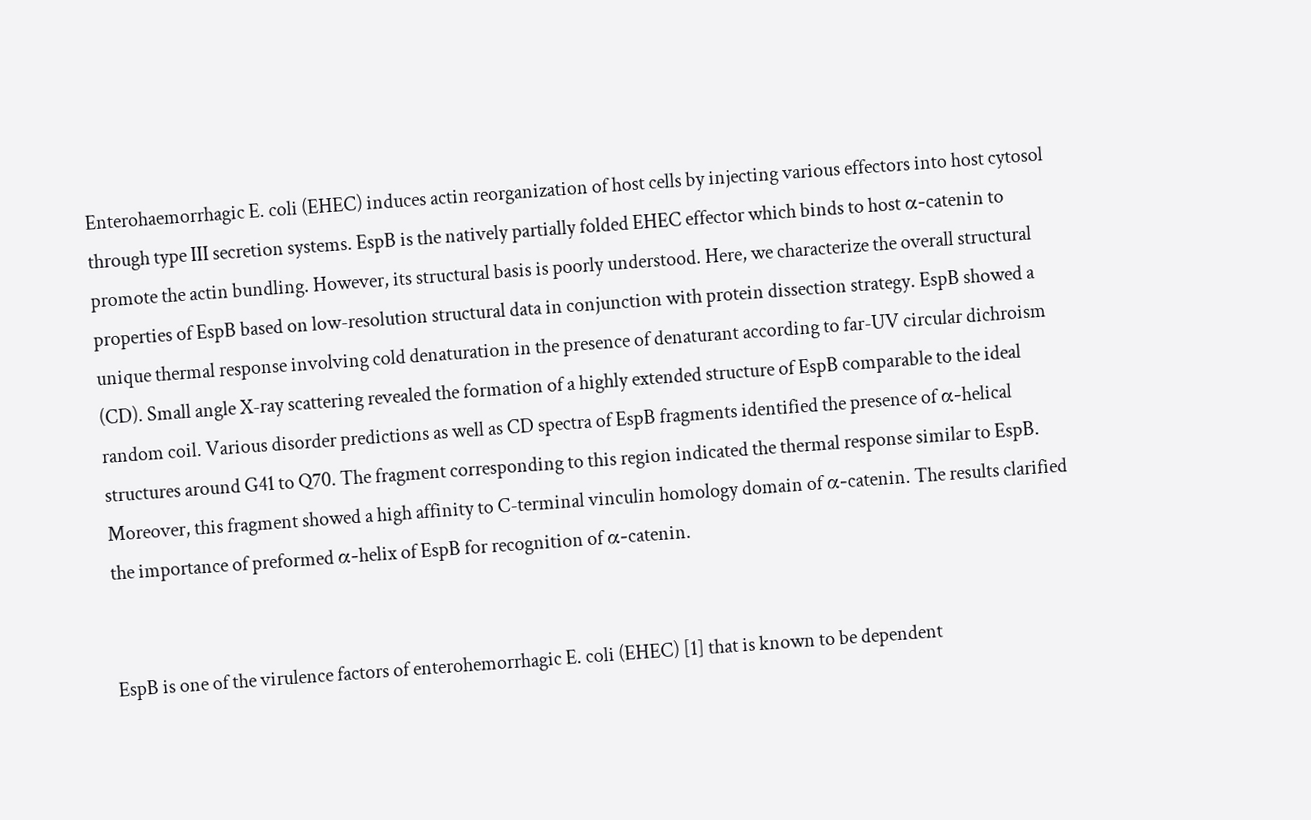Enterohaemorrhagic E. coli (EHEC) induces actin reorganization of host cells by injecting various effectors into host cytosol through type III secretion systems. EspB is the natively partially folded EHEC effector which binds to host α-catenin to promote the actin bundling. However, its structural basis is poorly understood. Here, we characterize the overall structural properties of EspB based on low-resolution structural data in conjunction with protein dissection strategy. EspB showed a unique thermal response involving cold denaturation in the presence of denaturant according to far-UV circular dichroism (CD). Small angle X-ray scattering revealed the formation of a highly extended structure of EspB comparable to the ideal random coil. Various disorder predictions as well as CD spectra of EspB fragments identified the presence of α-helical structures around G41 to Q70. The fragment corresponding to this region indicated the thermal response similar to EspB. Moreover, this fragment showed a high affinity to C-terminal vinculin homology domain of α-catenin. The results clarified the importance of preformed α-helix of EspB for recognition of α-catenin.


EspB is one of the virulence factors of enterohemorrhagic E. coli (EHEC) [1] that is known to be dependent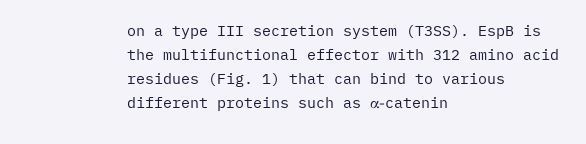on a type III secretion system (T3SS). EspB is the multifunctional effector with 312 amino acid residues (Fig. 1) that can bind to various different proteins such as α-catenin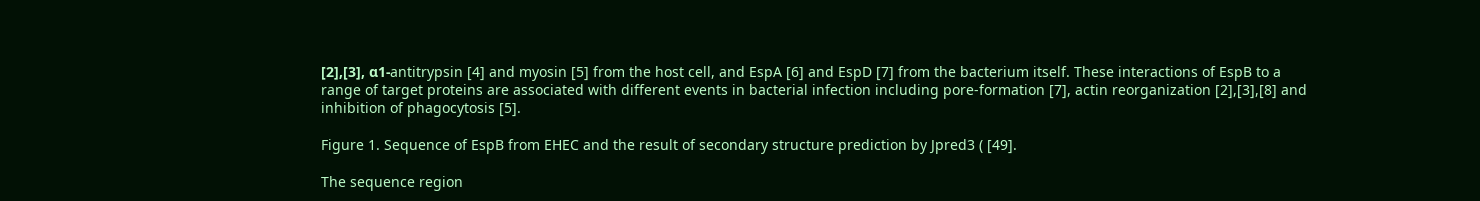[2],[3], α1-antitrypsin [4] and myosin [5] from the host cell, and EspA [6] and EspD [7] from the bacterium itself. These interactions of EspB to a range of target proteins are associated with different events in bacterial infection including pore-formation [7], actin reorganization [2],[3],[8] and inhibition of phagocytosis [5].

Figure 1. Sequence of EspB from EHEC and the result of secondary structure prediction by Jpred3 ( [49].

The sequence region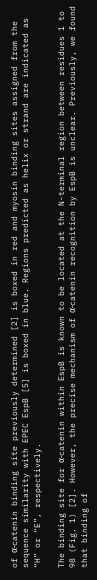of α-catenin binding site previously determined [2] is boxed in red and myosin binding sites assigned from the sequence similarity with EPEC EspB [5] is boxed in blue. Regions predicted as helix or strand are indicated as “H” or “E”, respectively.

The binding site for α-catenin within EspB is known to be located at the N-terminal region between residues 1 to 98 (Fig. 1) [2]. However, the precise mechanism of α-catenin recognition by EspB is unclear. Previously, we found that binding of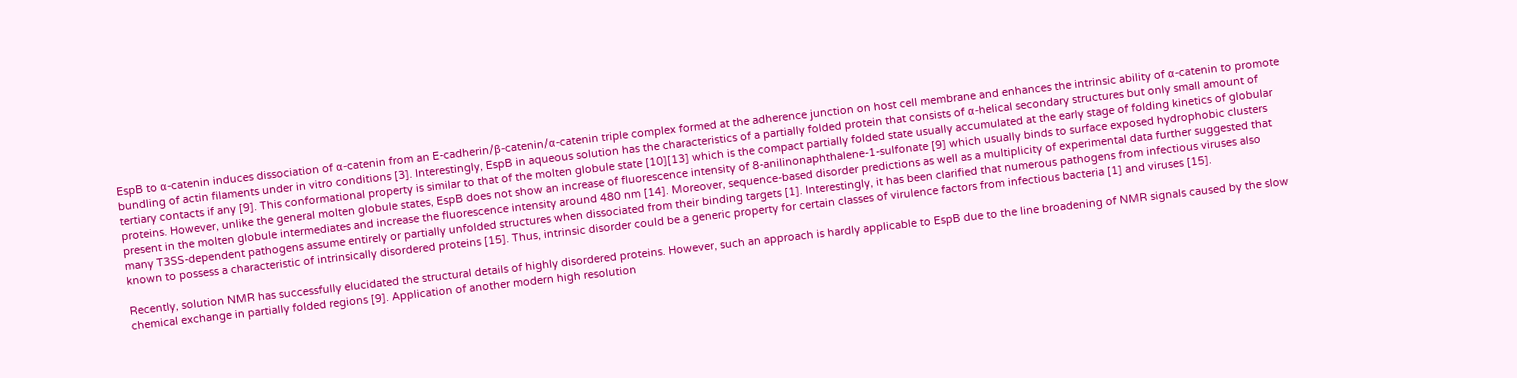EspB to α-catenin induces dissociation of α-catenin from an E-cadherin/β-catenin/α-catenin triple complex formed at the adherence junction on host cell membrane and enhances the intrinsic ability of α-catenin to promote bundling of actin filaments under in vitro conditions [3]. Interestingly, EspB in aqueous solution has the characteristics of a partially folded protein that consists of α-helical secondary structures but only small amount of tertiary contacts if any [9]. This conformational property is similar to that of the molten globule state [10][13] which is the compact partially folded state usually accumulated at the early stage of folding kinetics of globular proteins. However, unlike the general molten globule states, EspB does not show an increase of fluorescence intensity of 8-anilinonaphthalene-1-sulfonate [9] which usually binds to surface exposed hydrophobic clusters present in the molten globule intermediates and increase the fluorescence intensity around 480 nm [14]. Moreover, sequence-based disorder predictions as well as a multiplicity of experimental data further suggested that many T3SS-dependent pathogens assume entirely or partially unfolded structures when dissociated from their binding targets [1]. Interestingly, it has been clarified that numerous pathogens from infectious viruses also known to possess a characteristic of intrinsically disordered proteins [15]. Thus, intrinsic disorder could be a generic property for certain classes of virulence factors from infectious bacteria [1] and viruses [15].

Recently, solution NMR has successfully elucidated the structural details of highly disordered proteins. However, such an approach is hardly applicable to EspB due to the line broadening of NMR signals caused by the slow chemical exchange in partially folded regions [9]. Application of another modern high resolution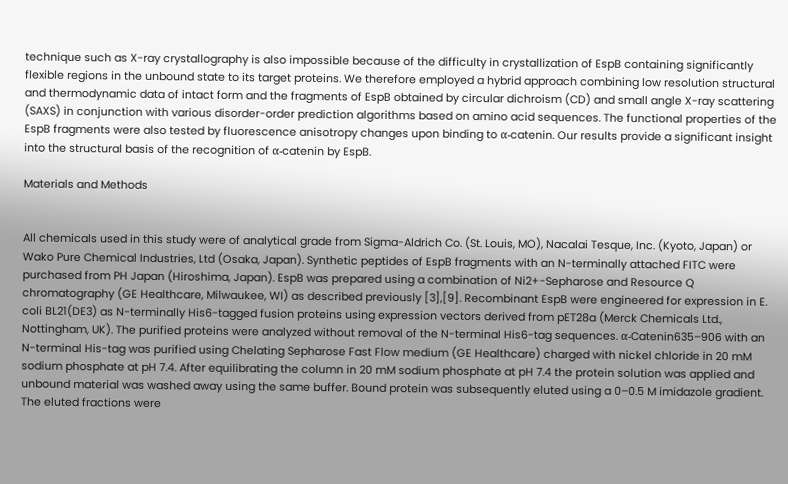technique such as X-ray crystallography is also impossible because of the difficulty in crystallization of EspB containing significantly flexible regions in the unbound state to its target proteins. We therefore employed a hybrid approach combining low resolution structural and thermodynamic data of intact form and the fragments of EspB obtained by circular dichroism (CD) and small angle X-ray scattering (SAXS) in conjunction with various disorder-order prediction algorithms based on amino acid sequences. The functional properties of the EspB fragments were also tested by fluorescence anisotropy changes upon binding to α-catenin. Our results provide a significant insight into the structural basis of the recognition of α-catenin by EspB.

Materials and Methods


All chemicals used in this study were of analytical grade from Sigma-Aldrich Co. (St. Louis, MO), Nacalai Tesque, Inc. (Kyoto, Japan) or Wako Pure Chemical Industries, Ltd (Osaka, Japan). Synthetic peptides of EspB fragments with an N-terminally attached FITC were purchased from PH Japan (Hiroshima, Japan). EspB was prepared using a combination of Ni2+-Sepharose and Resource Q chromatography (GE Healthcare, Milwaukee, WI) as described previously [3],[9]. Recombinant EspB were engineered for expression in E. coli BL21(DE3) as N-terminally His6-tagged fusion proteins using expression vectors derived from pET28a (Merck Chemicals Ltd., Nottingham, UK). The purified proteins were analyzed without removal of the N-terminal His6-tag sequences. α-Catenin635–906 with an N-terminal His-tag was purified using Chelating Sepharose Fast Flow medium (GE Healthcare) charged with nickel chloride in 20 mM sodium phosphate at pH 7.4. After equilibrating the column in 20 mM sodium phosphate at pH 7.4 the protein solution was applied and unbound material was washed away using the same buffer. Bound protein was subsequently eluted using a 0–0.5 M imidazole gradient. The eluted fractions were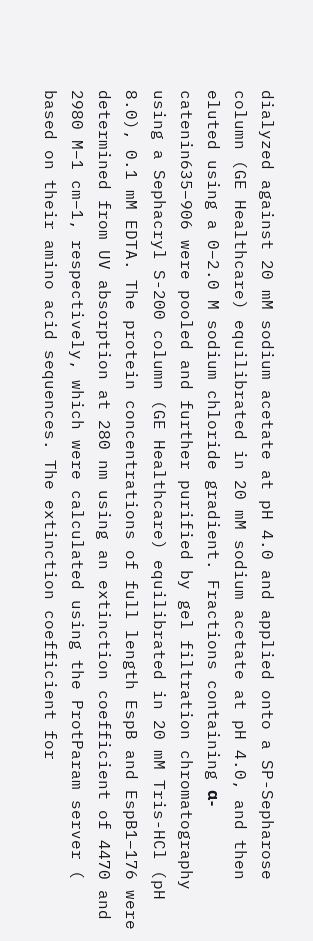dialyzed against 20 mM sodium acetate at pH 4.0 and applied onto a SP-Sepharose column (GE Healthcare) equilibrated in 20 mM sodium acetate at pH 4.0, and then eluted using a 0–2.0 M sodium chloride gradient. Fractions containing α-catenin635–906 were pooled and further purified by gel filtration chromatography using a Sephacryl S-200 column (GE Healthcare) equilibrated in 20 mM Tris-HCl (pH 8.0), 0.1 mM EDTA. The protein concentrations of full length EspB and EspB1–176 were determined from UV absorption at 280 nm using an extinction coefficient of 4470 and 2980 M−1 cm−1, respectively, which were calculated using the ProtParam server ( based on their amino acid sequences. The extinction coefficient for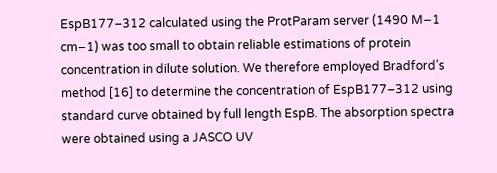EspB177–312 calculated using the ProtParam server (1490 M−1 cm−1) was too small to obtain reliable estimations of protein concentration in dilute solution. We therefore employed Bradford’s method [16] to determine the concentration of EspB177–312 using standard curve obtained by full length EspB. The absorption spectra were obtained using a JASCO UV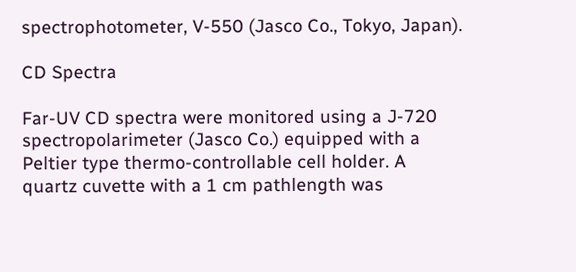spectrophotometer, V-550 (Jasco Co., Tokyo, Japan).

CD Spectra

Far-UV CD spectra were monitored using a J-720 spectropolarimeter (Jasco Co.) equipped with a Peltier type thermo-controllable cell holder. A quartz cuvette with a 1 cm pathlength was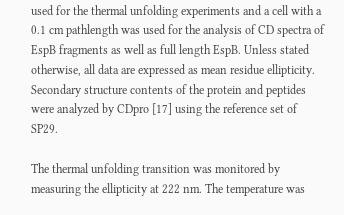used for the thermal unfolding experiments and a cell with a 0.1 cm pathlength was used for the analysis of CD spectra of EspB fragments as well as full length EspB. Unless stated otherwise, all data are expressed as mean residue ellipticity. Secondary structure contents of the protein and peptides were analyzed by CDpro [17] using the reference set of SP29.

The thermal unfolding transition was monitored by measuring the ellipticity at 222 nm. The temperature was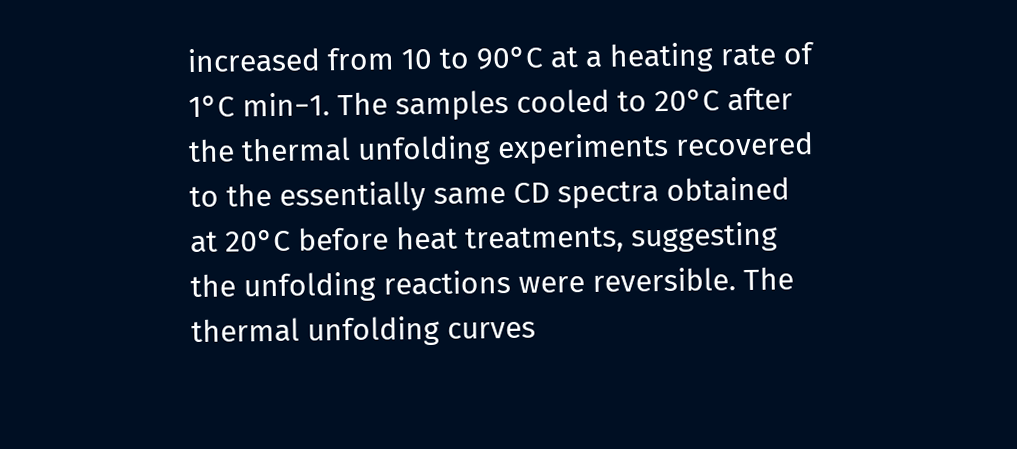increased from 10 to 90°C at a heating rate of 1°C min−1. The samples cooled to 20°C after the thermal unfolding experiments recovered to the essentially same CD spectra obtained at 20°C before heat treatments, suggesting the unfolding reactions were reversible. The thermal unfolding curves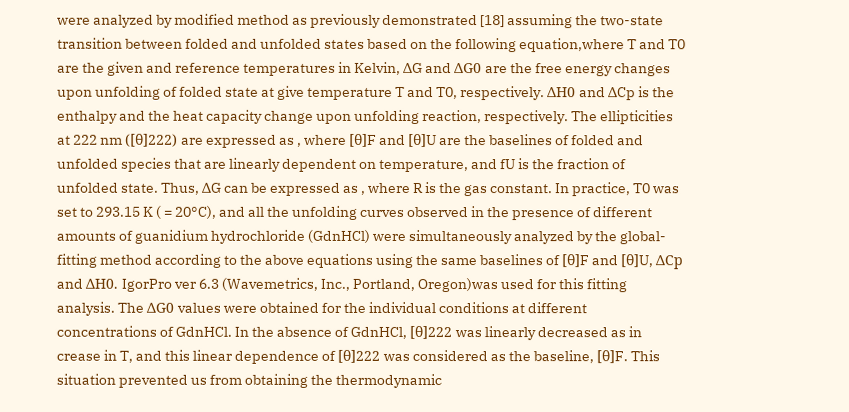were analyzed by modified method as previously demonstrated [18] assuming the two-state transition between folded and unfolded states based on the following equation,where T and T0 are the given and reference temperatures in Kelvin, ΔG and ΔG0 are the free energy changes upon unfolding of folded state at give temperature T and T0, respectively. ΔH0 and ΔCp is the enthalpy and the heat capacity change upon unfolding reaction, respectively. The ellipticities at 222 nm ([θ]222) are expressed as , where [θ]F and [θ]U are the baselines of folded and unfolded species that are linearly dependent on temperature, and fU is the fraction of unfolded state. Thus, ΔG can be expressed as , where R is the gas constant. In practice, T0 was set to 293.15 K ( = 20°C), and all the unfolding curves observed in the presence of different amounts of guanidium hydrochloride (GdnHCl) were simultaneously analyzed by the global-fitting method according to the above equations using the same baselines of [θ]F and [θ]U, ΔCp and ΔH0. IgorPro ver 6.3 (Wavemetrics, Inc., Portland, Oregon)was used for this fitting analysis. The ΔG0 values were obtained for the individual conditions at different concentrations of GdnHCl. In the absence of GdnHCl, [θ]222 was linearly decreased as in crease in T, and this linear dependence of [θ]222 was considered as the baseline, [θ]F. This situation prevented us from obtaining the thermodynamic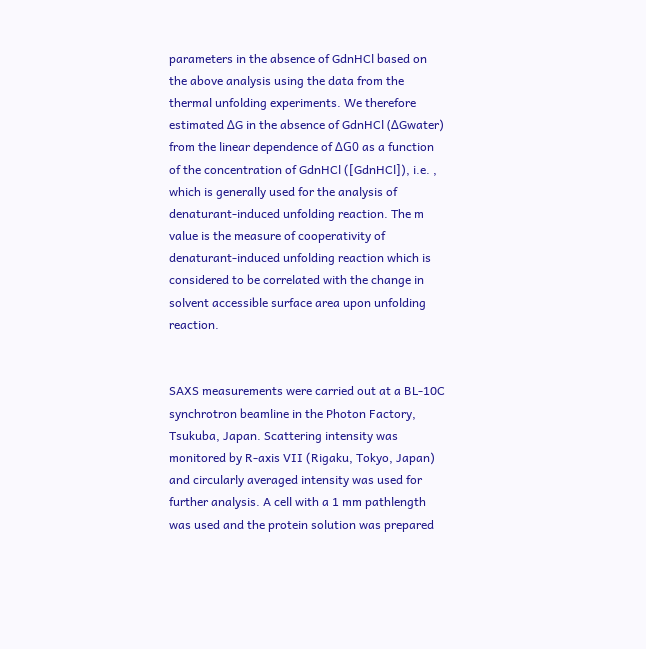parameters in the absence of GdnHCl based on the above analysis using the data from the thermal unfolding experiments. We therefore estimated ΔG in the absence of GdnHCl (ΔGwater) from the linear dependence of ΔG0 as a function of the concentration of GdnHCl ([GdnHCl]), i.e. , which is generally used for the analysis of denaturant-induced unfolding reaction. The m value is the measure of cooperativity of denaturant-induced unfolding reaction which is considered to be correlated with the change in solvent accessible surface area upon unfolding reaction.


SAXS measurements were carried out at a BL-10C synchrotron beamline in the Photon Factory, Tsukuba, Japan. Scattering intensity was monitored by R-axis VII (Rigaku, Tokyo, Japan) and circularly averaged intensity was used for further analysis. A cell with a 1 mm pathlength was used and the protein solution was prepared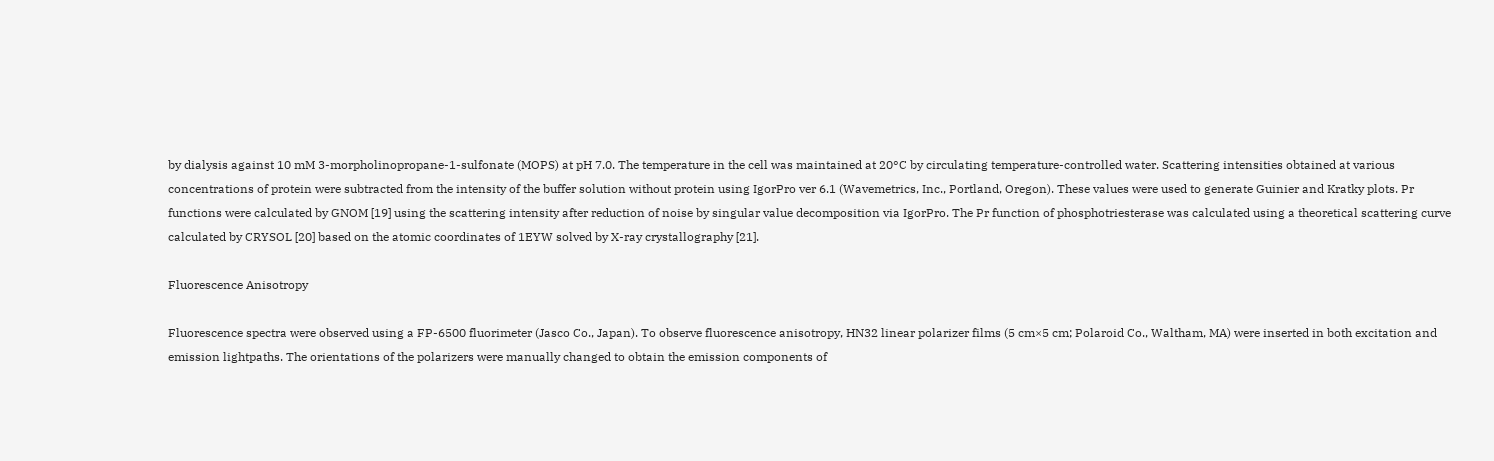by dialysis against 10 mM 3-morpholinopropane-1-sulfonate (MOPS) at pH 7.0. The temperature in the cell was maintained at 20°C by circulating temperature-controlled water. Scattering intensities obtained at various concentrations of protein were subtracted from the intensity of the buffer solution without protein using IgorPro ver 6.1 (Wavemetrics, Inc., Portland, Oregon). These values were used to generate Guinier and Kratky plots. Pr functions were calculated by GNOM [19] using the scattering intensity after reduction of noise by singular value decomposition via IgorPro. The Pr function of phosphotriesterase was calculated using a theoretical scattering curve calculated by CRYSOL [20] based on the atomic coordinates of 1EYW solved by X-ray crystallography [21].

Fluorescence Anisotropy

Fluorescence spectra were observed using a FP-6500 fluorimeter (Jasco Co., Japan). To observe fluorescence anisotropy, HN32 linear polarizer films (5 cm×5 cm; Polaroid Co., Waltham, MA) were inserted in both excitation and emission lightpaths. The orientations of the polarizers were manually changed to obtain the emission components of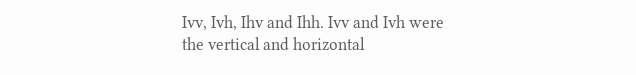Ivv, Ivh, Ihv and Ihh. Ivv and Ivh were the vertical and horizontal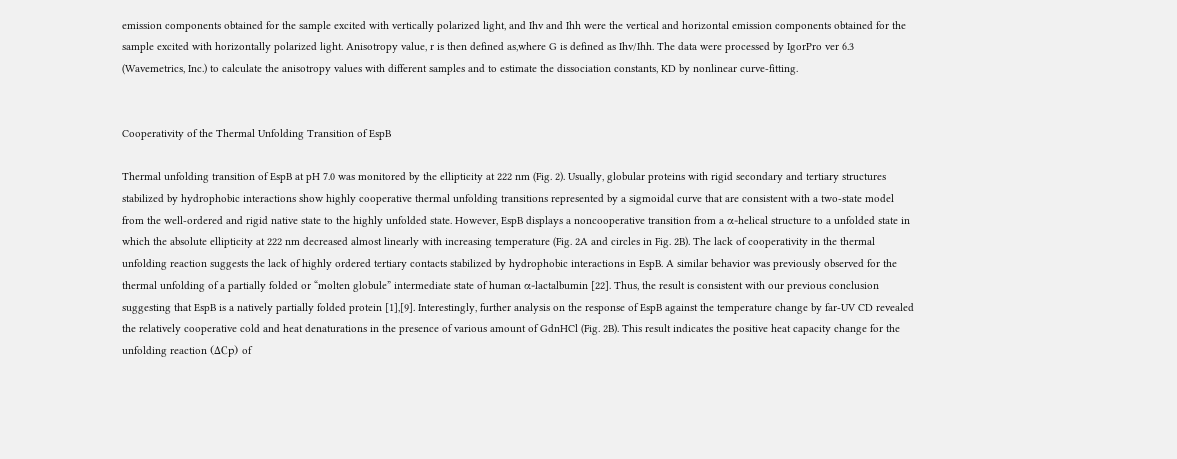emission components obtained for the sample excited with vertically polarized light, and Ihv and Ihh were the vertical and horizontal emission components obtained for the sample excited with horizontally polarized light. Anisotropy value, r is then defined as,where G is defined as Ihv/Ihh. The data were processed by IgorPro ver 6.3 (Wavemetrics, Inc.) to calculate the anisotropy values with different samples and to estimate the dissociation constants, KD by nonlinear curve-fitting.


Cooperativity of the Thermal Unfolding Transition of EspB

Thermal unfolding transition of EspB at pH 7.0 was monitored by the ellipticity at 222 nm (Fig. 2). Usually, globular proteins with rigid secondary and tertiary structures stabilized by hydrophobic interactions show highly cooperative thermal unfolding transitions represented by a sigmoidal curve that are consistent with a two-state model from the well-ordered and rigid native state to the highly unfolded state. However, EspB displays a noncooperative transition from a α-helical structure to a unfolded state in which the absolute ellipticity at 222 nm decreased almost linearly with increasing temperature (Fig. 2A and circles in Fig. 2B). The lack of cooperativity in the thermal unfolding reaction suggests the lack of highly ordered tertiary contacts stabilized by hydrophobic interactions in EspB. A similar behavior was previously observed for the thermal unfolding of a partially folded or “molten globule” intermediate state of human α-lactalbumin [22]. Thus, the result is consistent with our previous conclusion suggesting that EspB is a natively partially folded protein [1],[9]. Interestingly, further analysis on the response of EspB against the temperature change by far-UV CD revealed the relatively cooperative cold and heat denaturations in the presence of various amount of GdnHCl (Fig. 2B). This result indicates the positive heat capacity change for the unfolding reaction (ΔCp) of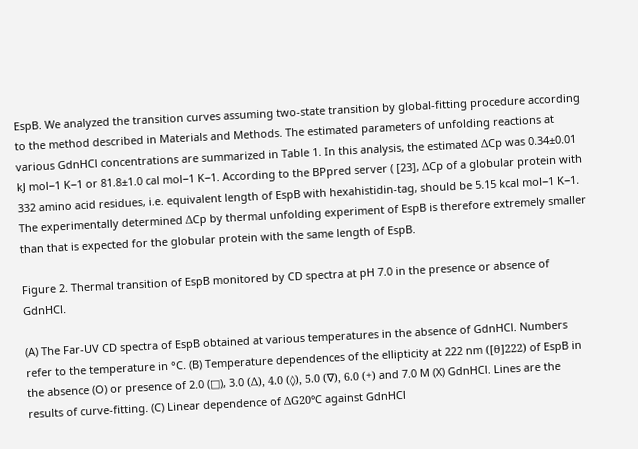EspB. We analyzed the transition curves assuming two-state transition by global-fitting procedure according to the method described in Materials and Methods. The estimated parameters of unfolding reactions at various GdnHCl concentrations are summarized in Table 1. In this analysis, the estimated ΔCp was 0.34±0.01 kJ mol−1 K−1 or 81.8±1.0 cal mol−1 K−1. According to the BPpred server ( [23], ΔCp of a globular protein with 332 amino acid residues, i.e. equivalent length of EspB with hexahistidin-tag, should be 5.15 kcal mol−1 K−1. The experimentally determined ΔCp by thermal unfolding experiment of EspB is therefore extremely smaller than that is expected for the globular protein with the same length of EspB.

Figure 2. Thermal transition of EspB monitored by CD spectra at pH 7.0 in the presence or absence of GdnHCl.

(A) The Far-UV CD spectra of EspB obtained at various temperatures in the absence of GdnHCl. Numbers refer to the temperature in °C. (B) Temperature dependences of the ellipticity at 222 nm ([θ]222) of EspB in the absence (O) or presence of 2.0 (□), 3.0 (Δ), 4.0 (◊), 5.0 (∇), 6.0 (+) and 7.0 M (X) GdnHCl. Lines are the results of curve-fitting. (C) Linear dependence of ΔG20°C against GdnHCl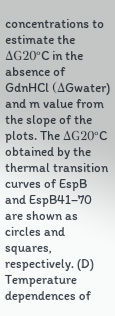concentrations to estimate the ΔG20°C in the absence of GdnHCl (ΔGwater) and m value from the slope of the plots. The ΔG20°C obtained by the thermal transition curves of EspB and EspB41–70 are shown as circles and squares, respectively. (D) Temperature dependences of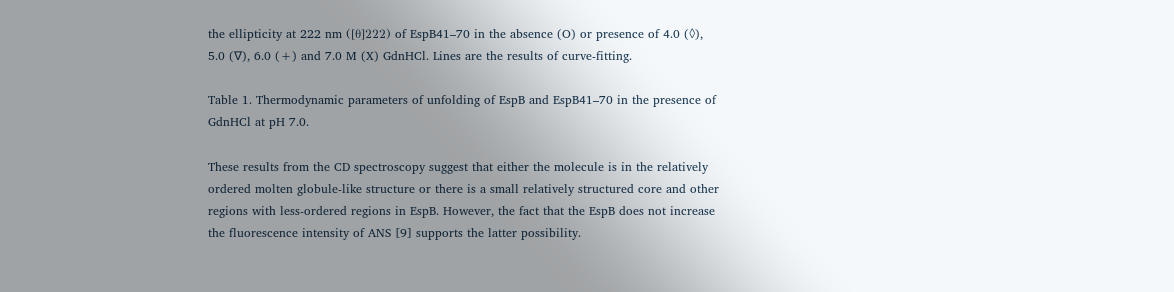the ellipticity at 222 nm ([θ]222) of EspB41–70 in the absence (O) or presence of 4.0 (◊), 5.0 (∇), 6.0 (+) and 7.0 M (X) GdnHCl. Lines are the results of curve-fitting.

Table 1. Thermodynamic parameters of unfolding of EspB and EspB41–70 in the presence of GdnHCl at pH 7.0.

These results from the CD spectroscopy suggest that either the molecule is in the relatively ordered molten globule-like structure or there is a small relatively structured core and other regions with less-ordered regions in EspB. However, the fact that the EspB does not increase the fluorescence intensity of ANS [9] supports the latter possibility.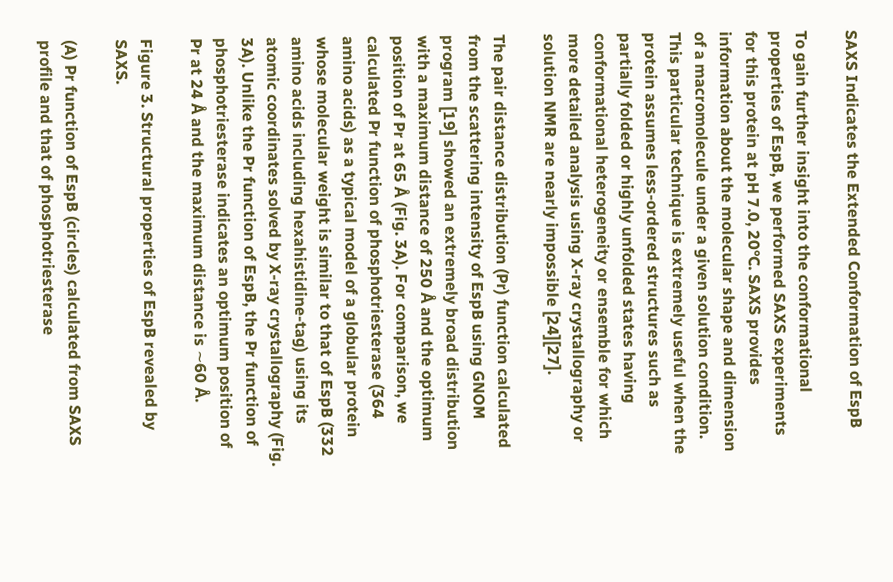SAXS Indicates the Extended Conformation of EspB

To gain further insight into the conformational properties of EspB, we performed SAXS experiments for this protein at pH 7.0, 20°C. SAXS provides information about the molecular shape and dimension of a macromolecule under a given solution condition. This particular technique is extremely useful when the protein assumes less-ordered structures such as partially folded or highly unfolded states having conformational heterogeneity or ensemble for which more detailed analysis using X-ray crystallography or solution NMR are nearly impossible [24][27].

The pair distance distribution (Pr) function calculated from the scattering intensity of EspB using GNOM program [19] showed an extremely broad distribution with a maximum distance of 250 Å and the optimum position of Pr at 65 Å (Fig. 3A). For comparison, we calculated Pr function of phosphotriesterase (364 amino acids) as a typical model of a globular protein whose molecular weight is similar to that of EspB (332 amino acids including hexahistidine-tag) using its atomic coordinates solved by X-ray crystallography (Fig. 3A). Unlike the Pr function of EspB, the Pr function of phosphotriesterase indicates an optimum position of Pr at 24 Å and the maximum distance is ∼60 Å.

Figure 3. Structural properties of EspB revealed by SAXS.

(A) Pr function of EspB (circles) calculated from SAXS profile and that of phosphotriesterase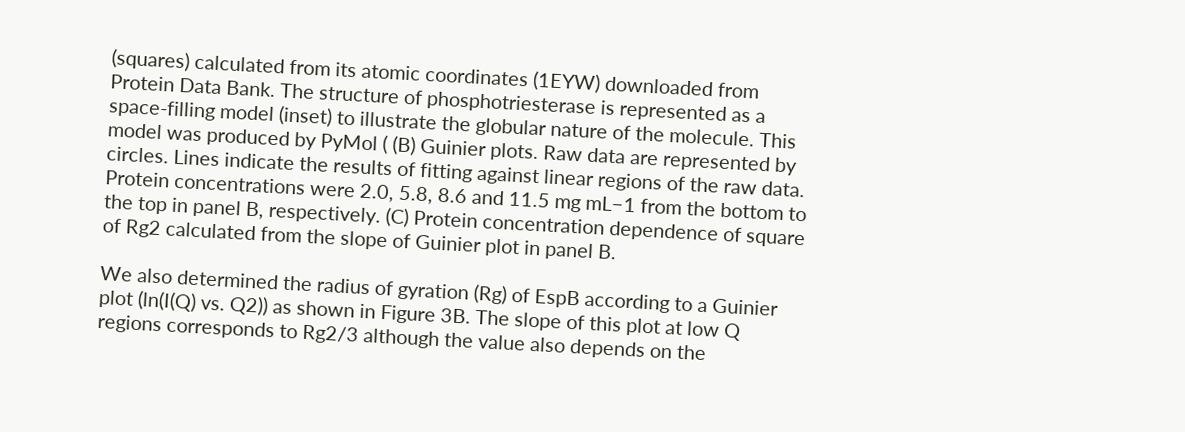(squares) calculated from its atomic coordinates (1EYW) downloaded from Protein Data Bank. The structure of phosphotriesterase is represented as a space-filling model (inset) to illustrate the globular nature of the molecule. This model was produced by PyMol ( (B) Guinier plots. Raw data are represented by circles. Lines indicate the results of fitting against linear regions of the raw data. Protein concentrations were 2.0, 5.8, 8.6 and 11.5 mg mL−1 from the bottom to the top in panel B, respectively. (C) Protein concentration dependence of square of Rg2 calculated from the slope of Guinier plot in panel B.

We also determined the radius of gyration (Rg) of EspB according to a Guinier plot (ln(I(Q) vs. Q2)) as shown in Figure 3B. The slope of this plot at low Q regions corresponds to Rg2/3 although the value also depends on the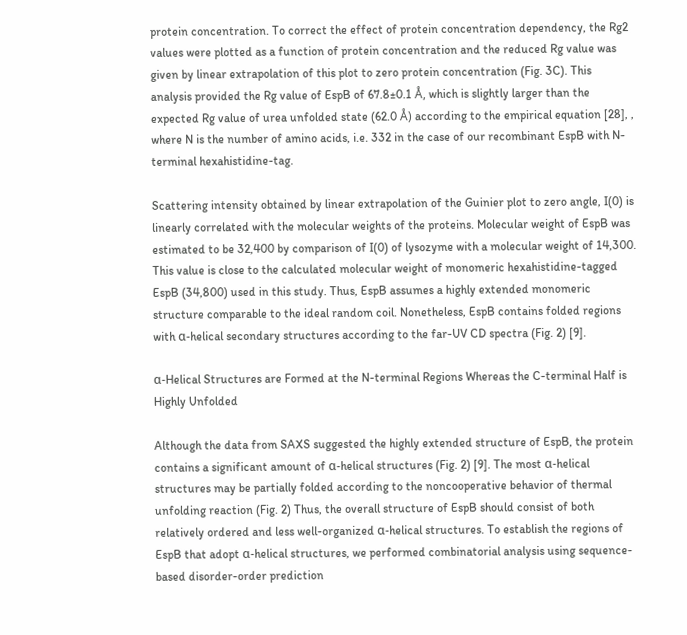protein concentration. To correct the effect of protein concentration dependency, the Rg2 values were plotted as a function of protein concentration and the reduced Rg value was given by linear extrapolation of this plot to zero protein concentration (Fig. 3C). This analysis provided the Rg value of EspB of 67.8±0.1 Å, which is slightly larger than the expected Rg value of urea unfolded state (62.0 Å) according to the empirical equation [28], , where N is the number of amino acids, i.e. 332 in the case of our recombinant EspB with N-terminal hexahistidine-tag.

Scattering intensity obtained by linear extrapolation of the Guinier plot to zero angle, I(0) is linearly correlated with the molecular weights of the proteins. Molecular weight of EspB was estimated to be 32,400 by comparison of I(0) of lysozyme with a molecular weight of 14,300. This value is close to the calculated molecular weight of monomeric hexahistidine-tagged EspB (34,800) used in this study. Thus, EspB assumes a highly extended monomeric structure comparable to the ideal random coil. Nonetheless, EspB contains folded regions with α-helical secondary structures according to the far-UV CD spectra (Fig. 2) [9].

α-Helical Structures are Formed at the N-terminal Regions Whereas the C-terminal Half is Highly Unfolded

Although the data from SAXS suggested the highly extended structure of EspB, the protein contains a significant amount of α-helical structures (Fig. 2) [9]. The most α-helical structures may be partially folded according to the noncooperative behavior of thermal unfolding reaction (Fig. 2) Thus, the overall structure of EspB should consist of both relatively ordered and less well-organized α-helical structures. To establish the regions of EspB that adopt α-helical structures, we performed combinatorial analysis using sequence-based disorder-order prediction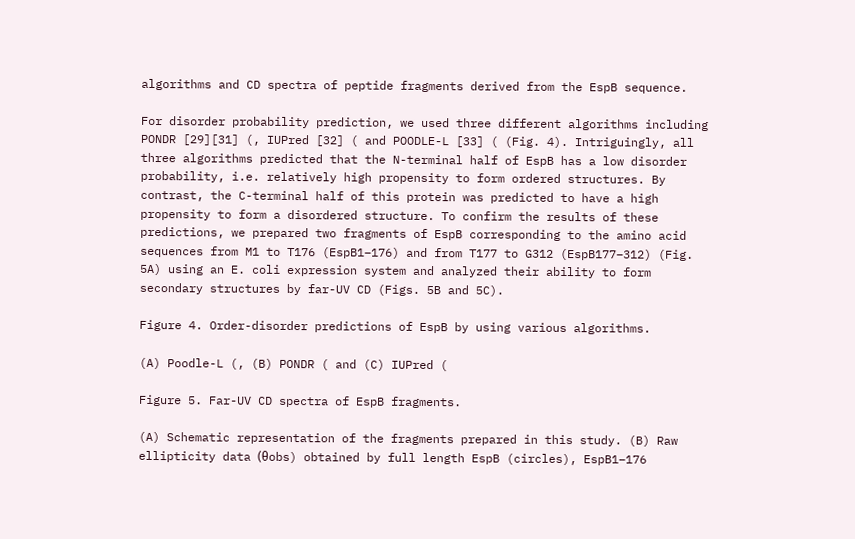algorithms and CD spectra of peptide fragments derived from the EspB sequence.

For disorder probability prediction, we used three different algorithms including PONDR [29][31] (, IUPred [32] ( and POODLE-L [33] ( (Fig. 4). Intriguingly, all three algorithms predicted that the N-terminal half of EspB has a low disorder probability, i.e. relatively high propensity to form ordered structures. By contrast, the C-terminal half of this protein was predicted to have a high propensity to form a disordered structure. To confirm the results of these predictions, we prepared two fragments of EspB corresponding to the amino acid sequences from M1 to T176 (EspB1–176) and from T177 to G312 (EspB177–312) (Fig. 5A) using an E. coli expression system and analyzed their ability to form secondary structures by far-UV CD (Figs. 5B and 5C).

Figure 4. Order-disorder predictions of EspB by using various algorithms.

(A) Poodle-L (, (B) PONDR ( and (C) IUPred (

Figure 5. Far-UV CD spectra of EspB fragments.

(A) Schematic representation of the fragments prepared in this study. (B) Raw ellipticity data (θobs) obtained by full length EspB (circles), EspB1–176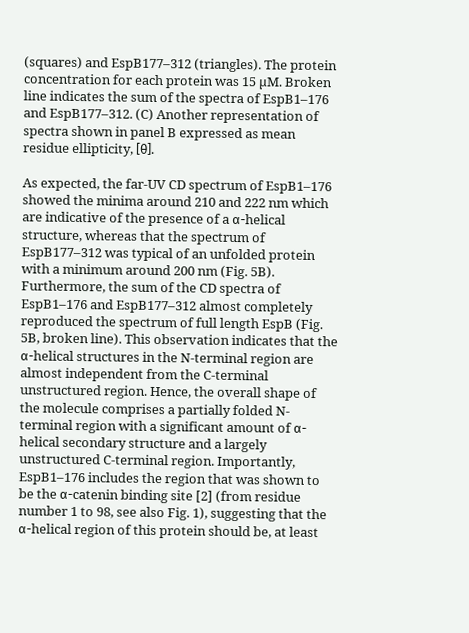(squares) and EspB177–312 (triangles). The protein concentration for each protein was 15 µM. Broken line indicates the sum of the spectra of EspB1–176 and EspB177–312. (C) Another representation of spectra shown in panel B expressed as mean residue ellipticity, [θ].

As expected, the far-UV CD spectrum of EspB1–176 showed the minima around 210 and 222 nm which are indicative of the presence of a α-helical structure, whereas that the spectrum of EspB177–312 was typical of an unfolded protein with a minimum around 200 nm (Fig. 5B). Furthermore, the sum of the CD spectra of EspB1–176 and EspB177–312 almost completely reproduced the spectrum of full length EspB (Fig. 5B, broken line). This observation indicates that the α-helical structures in the N-terminal region are almost independent from the C-terminal unstructured region. Hence, the overall shape of the molecule comprises a partially folded N-terminal region with a significant amount of α-helical secondary structure and a largely unstructured C-terminal region. Importantly, EspB1–176 includes the region that was shown to be the α-catenin binding site [2] (from residue number 1 to 98, see also Fig. 1), suggesting that the α-helical region of this protein should be, at least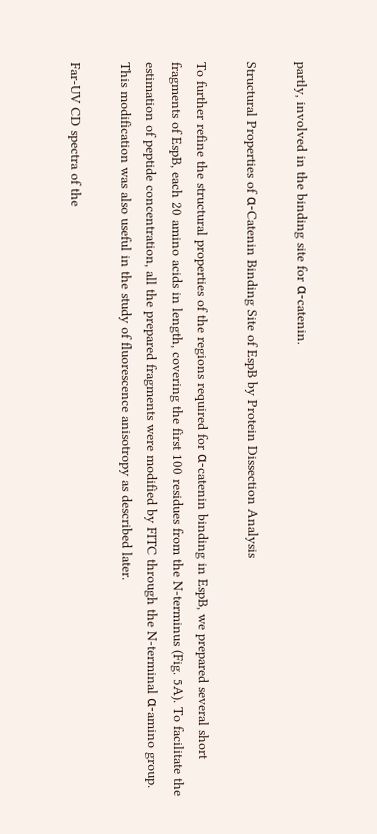partly, involved in the binding site for α-catenin.

Structural Properties of α-Catenin Binding Site of EspB by Protein Dissection Analysis

To further refine the structural properties of the regions required for α-catenin binding in EspB, we prepared several short fragments of EspB, each 20 amino acids in length, covering the first 100 residues from the N-terminus (Fig. 5A). To facilitate the estimation of peptide concentration, all the prepared fragments were modified by FITC through the N-terminal α-amino group. This modification was also useful in the study of fluorescence anisotropy as described later.

Far-UV CD spectra of the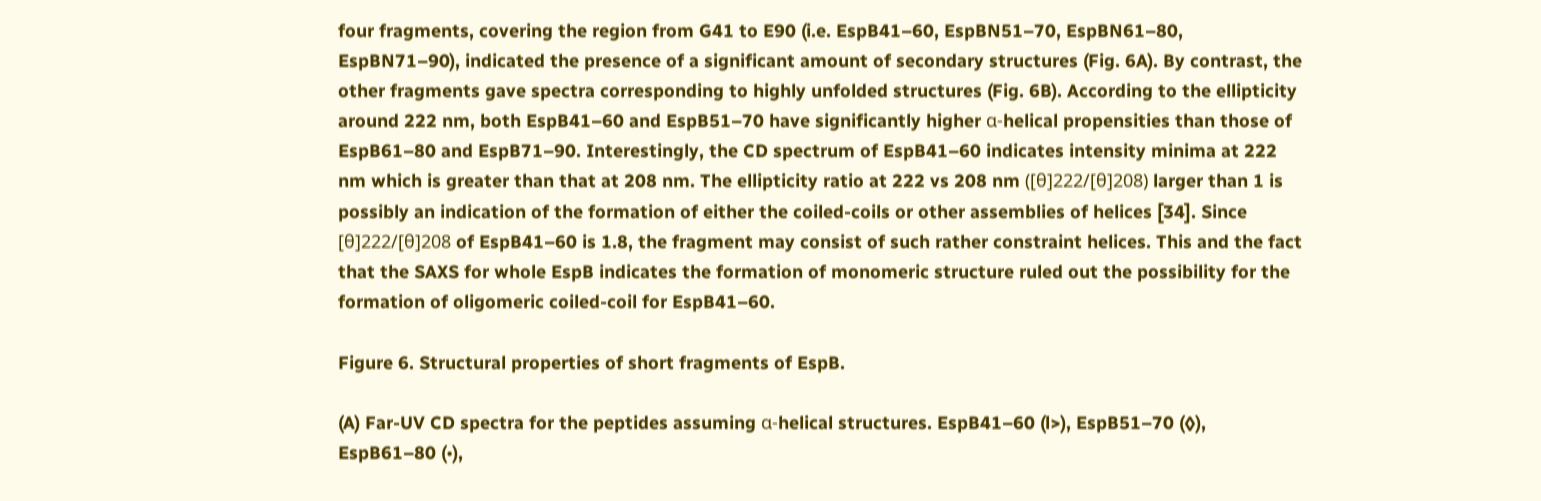four fragments, covering the region from G41 to E90 (i.e. EspB41–60, EspBN51–70, EspBN61–80, EspBN71–90), indicated the presence of a significant amount of secondary structures (Fig. 6A). By contrast, the other fragments gave spectra corresponding to highly unfolded structures (Fig. 6B). According to the ellipticity around 222 nm, both EspB41–60 and EspB51–70 have significantly higher α-helical propensities than those of EspB61–80 and EspB71–90. Interestingly, the CD spectrum of EspB41–60 indicates intensity minima at 222 nm which is greater than that at 208 nm. The ellipticity ratio at 222 vs 208 nm ([θ]222/[θ]208) larger than 1 is possibly an indication of the formation of either the coiled-coils or other assemblies of helices [34]. Since [θ]222/[θ]208 of EspB41–60 is 1.8, the fragment may consist of such rather constraint helices. This and the fact that the SAXS for whole EspB indicates the formation of monomeric structure ruled out the possibility for the formation of oligomeric coiled-coil for EspB41–60.

Figure 6. Structural properties of short fragments of EspB.

(A) Far-UV CD spectra for the peptides assuming α-helical structures. EspB41–60 (l>), EspB51–70 (◊), EspB61–80 (•),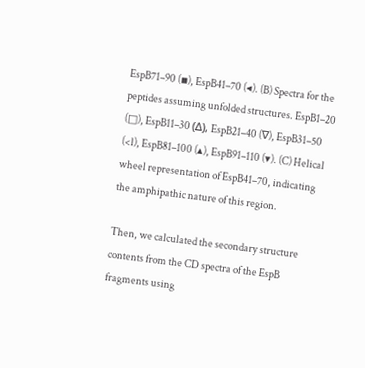EspB71–90 (▪), EspB41–70 (◂). (B) Spectra for the peptides assuming unfolded structures. EspB1–20 (□), EspB11–30 (Δ), EspB21–40 (∇), EspB31–50 (<l), EspB81–100 (▴), EspB91–110 (▾). (C) Helical wheel representation of EspB41–70, indicating the amphipathic nature of this region.

Then, we calculated the secondary structure contents from the CD spectra of the EspB fragments using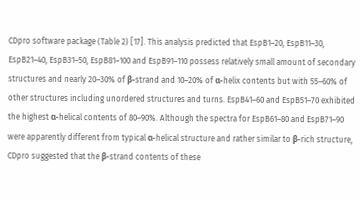CDpro software package (Table 2) [17]. This analysis predicted that EspB1–20, EspB11–30, EspB21–40, EspB31–50, EspB81–100 and EspB91–110 possess relatively small amount of secondary structures and nearly 20–30% of β-strand and 10–20% of α-helix contents but with 55–60% of other structures including unordered structures and turns. EspB41–60 and EspB51–70 exhibited the highest α-helical contents of 80–90%. Although the spectra for EspB61–80 and EspB71–90 were apparently different from typical α-helical structure and rather similar to β-rich structure, CDpro suggested that the β-strand contents of these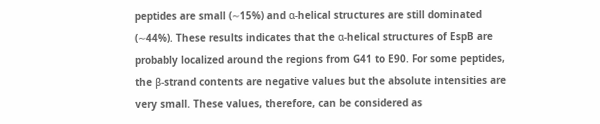peptides are small (∼15%) and α-helical structures are still dominated (∼44%). These results indicates that the α-helical structures of EspB are probably localized around the regions from G41 to E90. For some peptides, the β-strand contents are negative values but the absolute intensities are very small. These values, therefore, can be considered as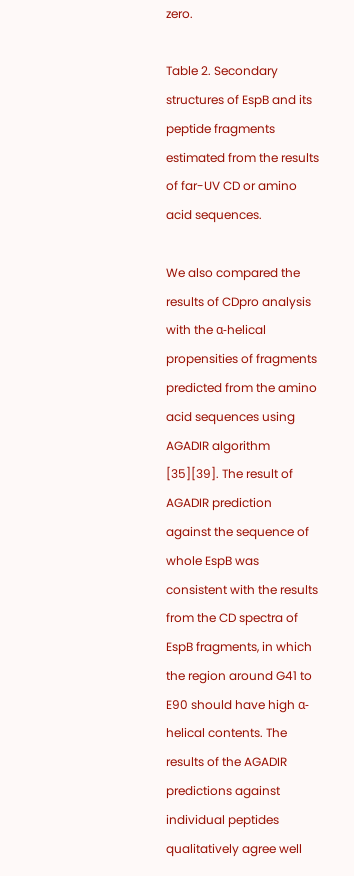zero.

Table 2. Secondary structures of EspB and its peptide fragments estimated from the results of far-UV CD or amino acid sequences.

We also compared the results of CDpro analysis with the α-helical propensities of fragments predicted from the amino acid sequences using AGADIR algorithm [35][39]. The result of AGADIR prediction against the sequence of whole EspB was consistent with the results from the CD spectra of EspB fragments, in which the region around G41 to E90 should have high α-helical contents. The results of the AGADIR predictions against individual peptides qualitatively agree well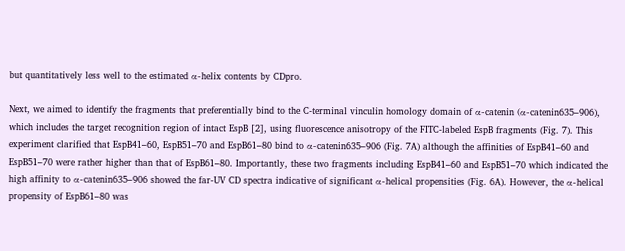but quantitatively less well to the estimated α-helix contents by CDpro.

Next, we aimed to identify the fragments that preferentially bind to the C-terminal vinculin homology domain of α-catenin (α-catenin635–906), which includes the target recognition region of intact EspB [2], using fluorescence anisotropy of the FITC-labeled EspB fragments (Fig. 7). This experiment clarified that EspB41–60, EspB51–70 and EspB61–80 bind to α-catenin635–906 (Fig. 7A) although the affinities of EspB41–60 and EspB51–70 were rather higher than that of EspB61–80. Importantly, these two fragments including EspB41–60 and EspB51–70 which indicated the high affinity to α-catenin635–906 showed the far-UV CD spectra indicative of significant α-helical propensities (Fig. 6A). However, the α-helical propensity of EspB61–80 was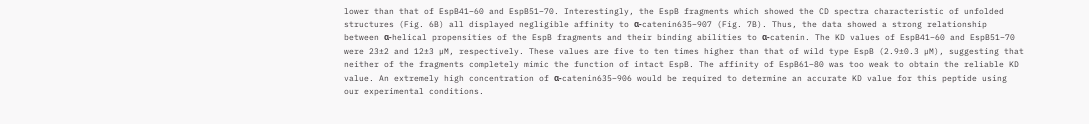lower than that of EspB41–60 and EspB51–70. Interestingly, the EspB fragments which showed the CD spectra characteristic of unfolded structures (Fig. 6B) all displayed negligible affinity to α-catenin635–907 (Fig. 7B). Thus, the data showed a strong relationship between α-helical propensities of the EspB fragments and their binding abilities to α-catenin. The KD values of EspB41–60 and EspB51–70 were 23±2 and 12±3 µM, respectively. These values are five to ten times higher than that of wild type EspB (2.9±0.3 µM), suggesting that neither of the fragments completely mimic the function of intact EspB. The affinity of EspB61–80 was too weak to obtain the reliable KD value. An extremely high concentration of α-catenin635–906 would be required to determine an accurate KD value for this peptide using our experimental conditions.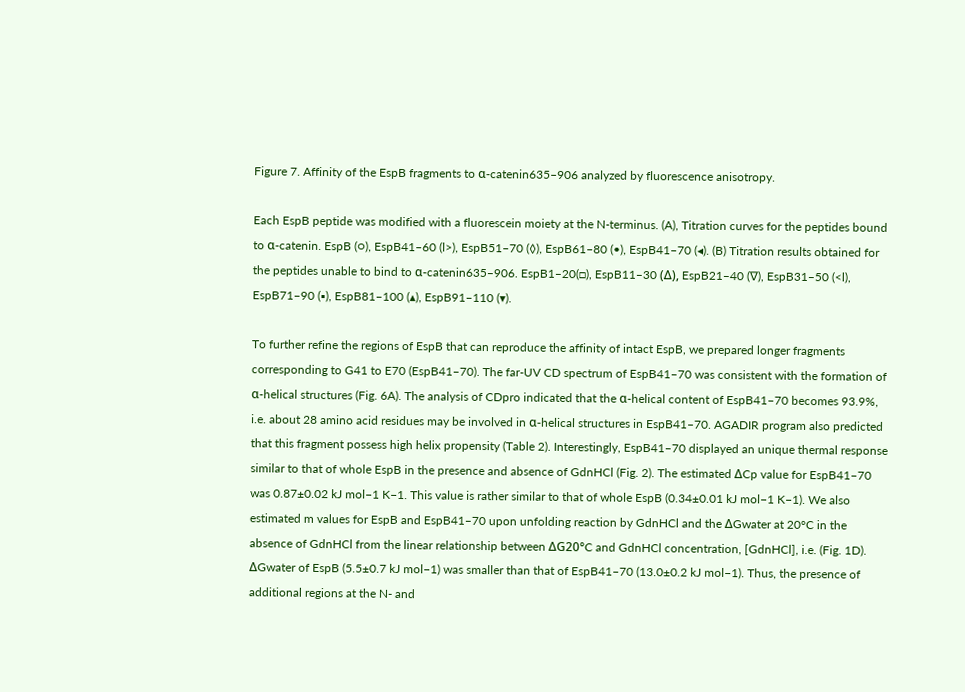Figure 7. Affinity of the EspB fragments to α-catenin635–906 analyzed by fluorescence anisotropy.

Each EspB peptide was modified with a fluorescein moiety at the N-terminus. (A), Titration curves for the peptides bound to α-catenin. EspB (○), EspB41–60 (l>), EspB51–70 (◊), EspB61–80 (•), EspB41–70 (◂). (B) Titration results obtained for the peptides unable to bind to α-catenin635–906. EspB1–20(□), EspB11–30 (Δ), EspB21–40 (∇), EspB31–50 (<l), EspB71–90 (▪), EspB81–100 (▴), EspB91–110 (▾).

To further refine the regions of EspB that can reproduce the affinity of intact EspB, we prepared longer fragments corresponding to G41 to E70 (EspB41–70). The far-UV CD spectrum of EspB41–70 was consistent with the formation of α-helical structures (Fig. 6A). The analysis of CDpro indicated that the α-helical content of EspB41–70 becomes 93.9%, i.e. about 28 amino acid residues may be involved in α-helical structures in EspB41–70. AGADIR program also predicted that this fragment possess high helix propensity (Table 2). Interestingly, EspB41–70 displayed an unique thermal response similar to that of whole EspB in the presence and absence of GdnHCl (Fig. 2). The estimated ΔCp value for EspB41–70 was 0.87±0.02 kJ mol−1 K−1. This value is rather similar to that of whole EspB (0.34±0.01 kJ mol−1 K−1). We also estimated m values for EspB and EspB41–70 upon unfolding reaction by GdnHCl and the ΔGwater at 20°C in the absence of GdnHCl from the linear relationship between ΔG20°C and GdnHCl concentration, [GdnHCl], i.e. (Fig. 1D). ΔGwater of EspB (5.5±0.7 kJ mol−1) was smaller than that of EspB41–70 (13.0±0.2 kJ mol−1). Thus, the presence of additional regions at the N- and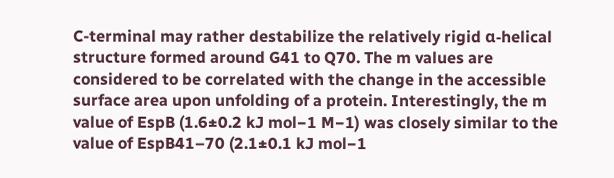C-terminal may rather destabilize the relatively rigid α-helical structure formed around G41 to Q70. The m values are considered to be correlated with the change in the accessible surface area upon unfolding of a protein. Interestingly, the m value of EspB (1.6±0.2 kJ mol−1 M−1) was closely similar to the value of EspB41–70 (2.1±0.1 kJ mol−1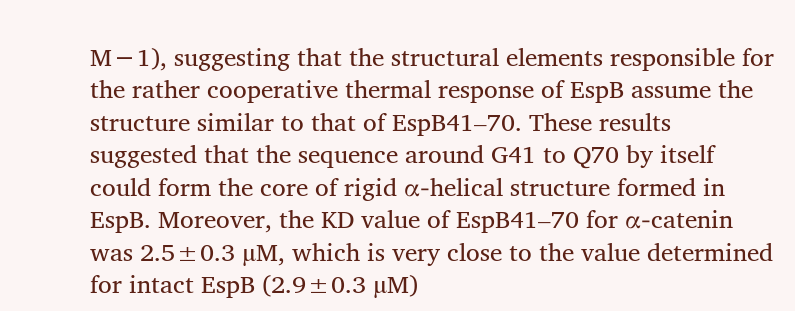M−1), suggesting that the structural elements responsible for the rather cooperative thermal response of EspB assume the structure similar to that of EspB41–70. These results suggested that the sequence around G41 to Q70 by itself could form the core of rigid α-helical structure formed in EspB. Moreover, the KD value of EspB41–70 for α-catenin was 2.5±0.3 µM, which is very close to the value determined for intact EspB (2.9±0.3 µM)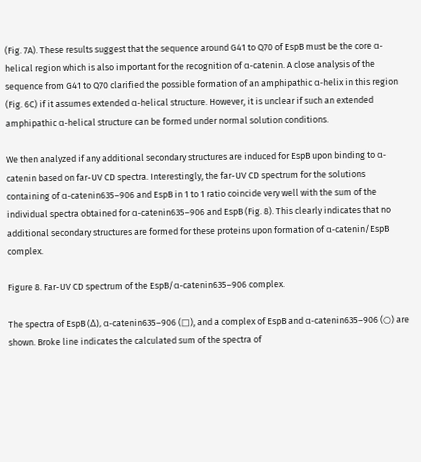(Fig. 7A). These results suggest that the sequence around G41 to Q70 of EspB must be the core α-helical region which is also important for the recognition of α-catenin. A close analysis of the sequence from G41 to Q70 clarified the possible formation of an amphipathic α-helix in this region (Fig. 6C) if it assumes extended α-helical structure. However, it is unclear if such an extended amphipathic α-helical structure can be formed under normal solution conditions.

We then analyzed if any additional secondary structures are induced for EspB upon binding to α-catenin based on far-UV CD spectra. Interestingly, the far-UV CD spectrum for the solutions containing of α-catenin635–906 and EspB in 1 to 1 ratio coincide very well with the sum of the individual spectra obtained for α-catenin635–906 and EspB (Fig. 8). This clearly indicates that no additional secondary structures are formed for these proteins upon formation of α-catenin/EspB complex.

Figure 8. Far-UV CD spectrum of the EspB/α-catenin635–906 complex.

The spectra of EspB (Δ), α-catenin635–906 (□), and a complex of EspB and α-catenin635–906 (○) are shown. Broke line indicates the calculated sum of the spectra of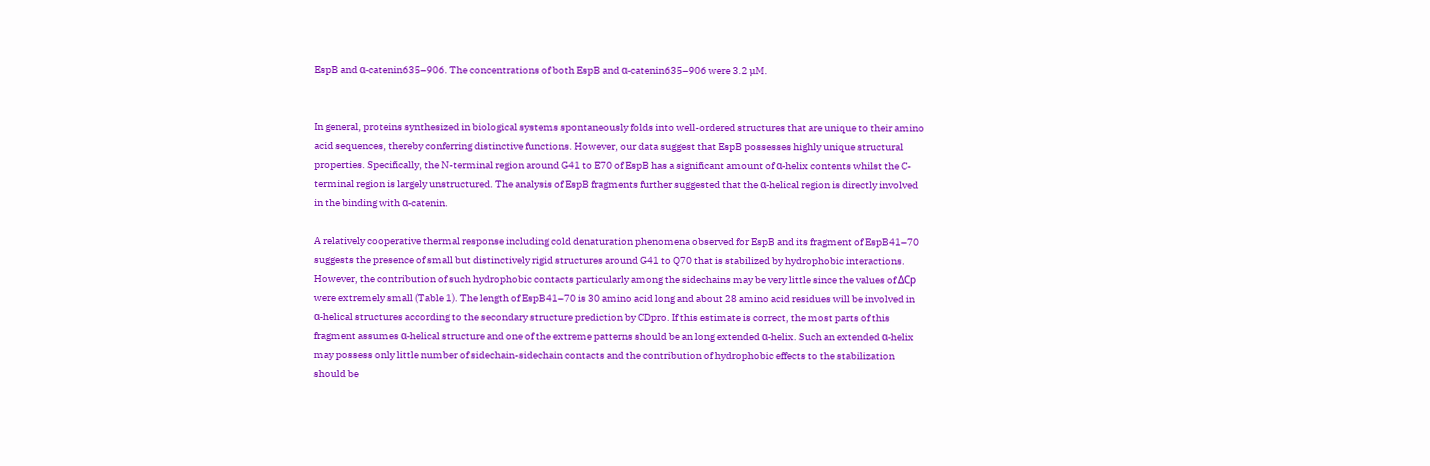EspB and α-catenin635–906. The concentrations of both EspB and α-catenin635–906 were 3.2 µM.


In general, proteins synthesized in biological systems spontaneously folds into well-ordered structures that are unique to their amino acid sequences, thereby conferring distinctive functions. However, our data suggest that EspB possesses highly unique structural properties. Specifically, the N-terminal region around G41 to E70 of EspB has a significant amount of α-helix contents whilst the C-terminal region is largely unstructured. The analysis of EspB fragments further suggested that the α-helical region is directly involved in the binding with α-catenin.

A relatively cooperative thermal response including cold denaturation phenomena observed for EspB and its fragment of EspB41–70 suggests the presence of small but distinctively rigid structures around G41 to Q70 that is stabilized by hydrophobic interactions. However, the contribution of such hydrophobic contacts particularly among the sidechains may be very little since the values of ΔCp were extremely small (Table 1). The length of EspB41–70 is 30 amino acid long and about 28 amino acid residues will be involved in α-helical structures according to the secondary structure prediction by CDpro. If this estimate is correct, the most parts of this fragment assumes α-helical structure and one of the extreme patterns should be an long extended α-helix. Such an extended α-helix may possess only little number of sidechain-sidechain contacts and the contribution of hydrophobic effects to the stabilization should be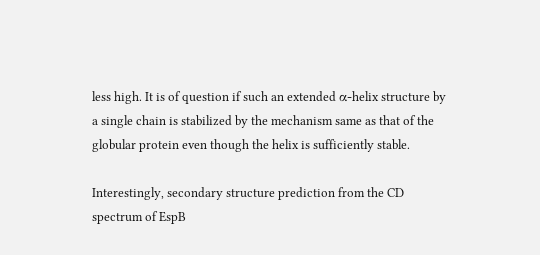less high. It is of question if such an extended α-helix structure by a single chain is stabilized by the mechanism same as that of the globular protein even though the helix is sufficiently stable.

Interestingly, secondary structure prediction from the CD spectrum of EspB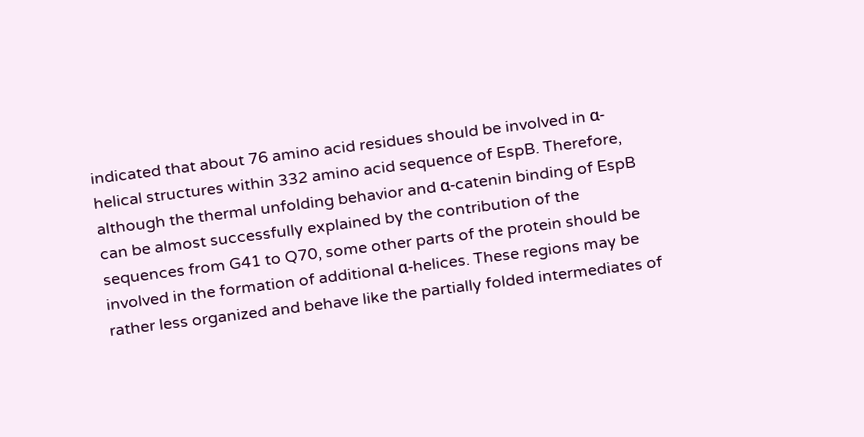indicated that about 76 amino acid residues should be involved in α-helical structures within 332 amino acid sequence of EspB. Therefore, although the thermal unfolding behavior and α-catenin binding of EspB can be almost successfully explained by the contribution of the sequences from G41 to Q70, some other parts of the protein should be involved in the formation of additional α-helices. These regions may be rather less organized and behave like the partially folded intermediates of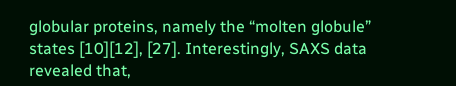globular proteins, namely the “molten globule” states [10][12], [27]. Interestingly, SAXS data revealed that,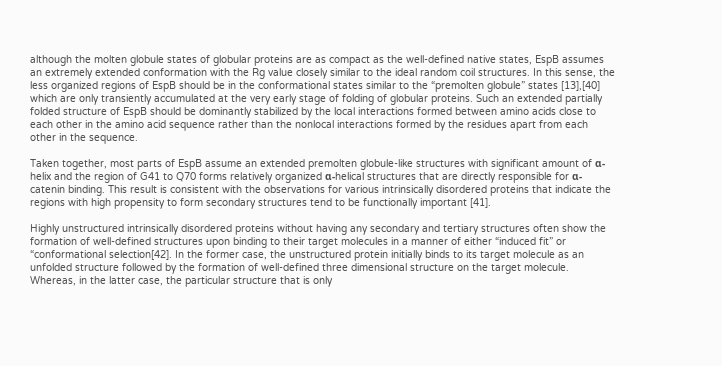although the molten globule states of globular proteins are as compact as the well-defined native states, EspB assumes an extremely extended conformation with the Rg value closely similar to the ideal random coil structures. In this sense, the less organized regions of EspB should be in the conformational states similar to the “premolten globule” states [13],[40] which are only transiently accumulated at the very early stage of folding of globular proteins. Such an extended partially folded structure of EspB should be dominantly stabilized by the local interactions formed between amino acids close to each other in the amino acid sequence rather than the nonlocal interactions formed by the residues apart from each other in the sequence.

Taken together, most parts of EspB assume an extended premolten globule-like structures with significant amount of α-helix and the region of G41 to Q70 forms relatively organized α-helical structures that are directly responsible for α-catenin binding. This result is consistent with the observations for various intrinsically disordered proteins that indicate the regions with high propensity to form secondary structures tend to be functionally important [41].

Highly unstructured intrinsically disordered proteins without having any secondary and tertiary structures often show the formation of well-defined structures upon binding to their target molecules in a manner of either “induced fit” or “conformational selection[42]. In the former case, the unstructured protein initially binds to its target molecule as an unfolded structure followed by the formation of well-defined three dimensional structure on the target molecule. Whereas, in the latter case, the particular structure that is only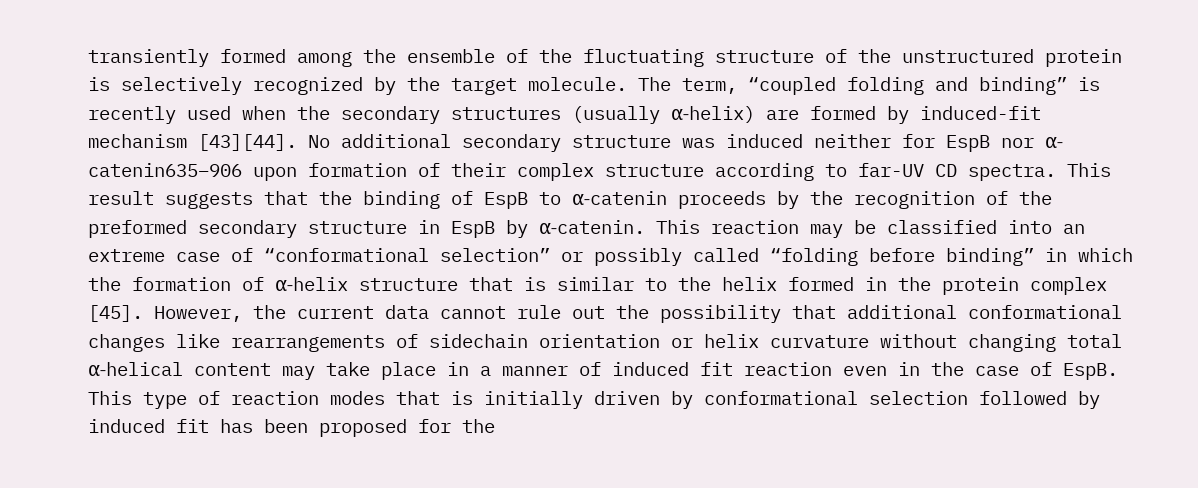transiently formed among the ensemble of the fluctuating structure of the unstructured protein is selectively recognized by the target molecule. The term, “coupled folding and binding” is recently used when the secondary structures (usually α-helix) are formed by induced-fit mechanism [43][44]. No additional secondary structure was induced neither for EspB nor α-catenin635–906 upon formation of their complex structure according to far-UV CD spectra. This result suggests that the binding of EspB to α-catenin proceeds by the recognition of the preformed secondary structure in EspB by α-catenin. This reaction may be classified into an extreme case of “conformational selection” or possibly called “folding before binding” in which the formation of α-helix structure that is similar to the helix formed in the protein complex [45]. However, the current data cannot rule out the possibility that additional conformational changes like rearrangements of sidechain orientation or helix curvature without changing total α-helical content may take place in a manner of induced fit reaction even in the case of EspB. This type of reaction modes that is initially driven by conformational selection followed by induced fit has been proposed for the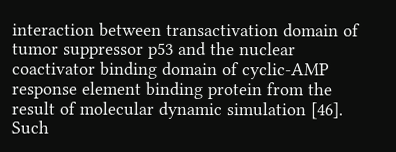interaction between transactivation domain of tumor suppressor p53 and the nuclear coactivator binding domain of cyclic-AMP response element binding protein from the result of molecular dynamic simulation [46]. Such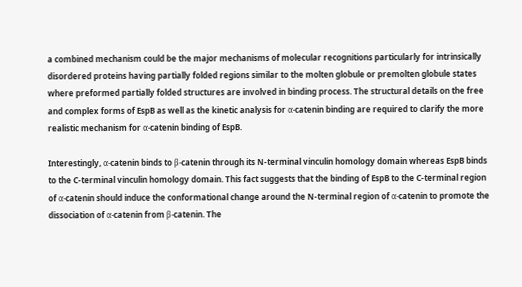a combined mechanism could be the major mechanisms of molecular recognitions particularly for intrinsically disordered proteins having partially folded regions similar to the molten globule or premolten globule states where preformed partially folded structures are involved in binding process. The structural details on the free and complex forms of EspB as well as the kinetic analysis for α-catenin binding are required to clarify the more realistic mechanism for α-catenin binding of EspB.

Interestingly, α-catenin binds to β-catenin through its N-terminal vinculin homology domain whereas EspB binds to the C-terminal vinculin homology domain. This fact suggests that the binding of EspB to the C-terminal region of α-catenin should induce the conformational change around the N-terminal region of α-catenin to promote the dissociation of α-catenin from β-catenin. The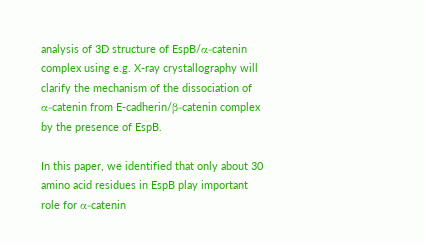analysis of 3D structure of EspB/α-catenin complex using e.g. X-ray crystallography will clarify the mechanism of the dissociation of α-catenin from E-cadherin/β-catenin complex by the presence of EspB.

In this paper, we identified that only about 30 amino acid residues in EspB play important role for α-catenin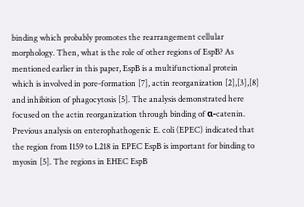binding which probably promotes the rearrangement cellular morphology. Then, what is the role of other regions of EspB? As mentioned earlier in this paper, EspB is a multifunctional protein which is involved in pore-formation [7], actin reorganization [2],[3],[8] and inhibition of phagocytosis [5]. The analysis demonstrated here focused on the actin reorganization through binding of α-catenin. Previous analysis on enterophathogenic E. coli (EPEC) indicated that the region from I159 to L218 in EPEC EspB is important for binding to myosin [5]. The regions in EHEC EspB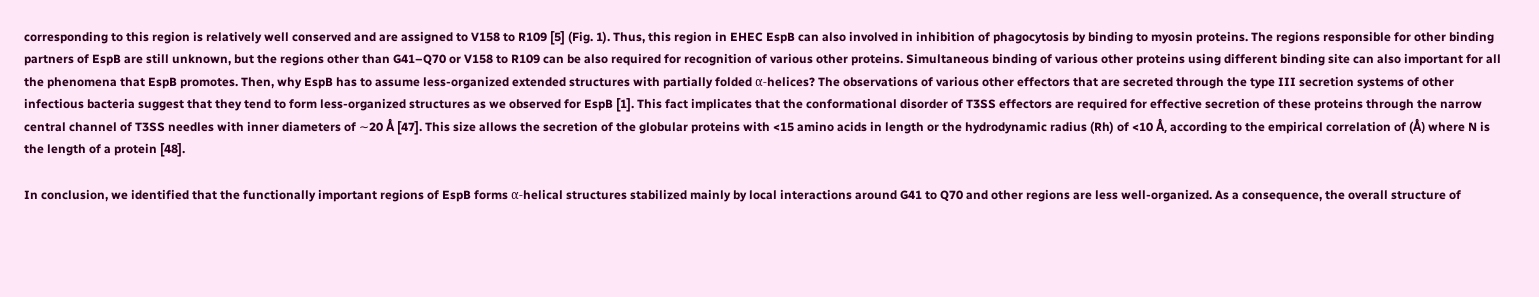corresponding to this region is relatively well conserved and are assigned to V158 to R109 [5] (Fig. 1). Thus, this region in EHEC EspB can also involved in inhibition of phagocytosis by binding to myosin proteins. The regions responsible for other binding partners of EspB are still unknown, but the regions other than G41–Q70 or V158 to R109 can be also required for recognition of various other proteins. Simultaneous binding of various other proteins using different binding site can also important for all the phenomena that EspB promotes. Then, why EspB has to assume less-organized extended structures with partially folded α-helices? The observations of various other effectors that are secreted through the type III secretion systems of other infectious bacteria suggest that they tend to form less-organized structures as we observed for EspB [1]. This fact implicates that the conformational disorder of T3SS effectors are required for effective secretion of these proteins through the narrow central channel of T3SS needles with inner diameters of ∼20 Å [47]. This size allows the secretion of the globular proteins with <15 amino acids in length or the hydrodynamic radius (Rh) of <10 Å, according to the empirical correlation of (Å) where N is the length of a protein [48].

In conclusion, we identified that the functionally important regions of EspB forms α-helical structures stabilized mainly by local interactions around G41 to Q70 and other regions are less well-organized. As a consequence, the overall structure of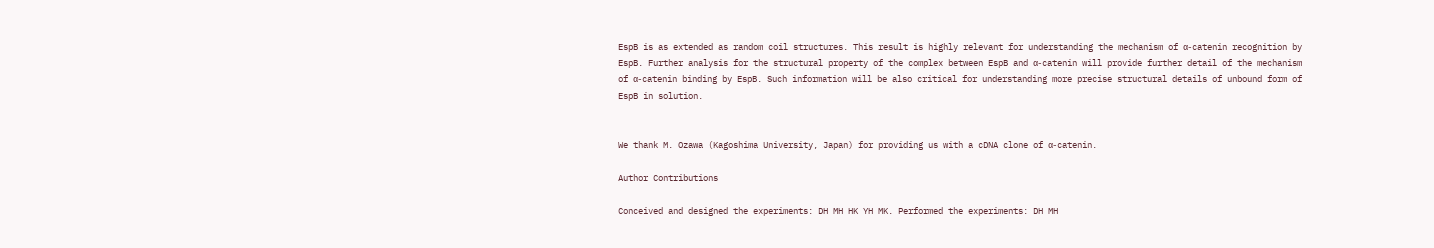EspB is as extended as random coil structures. This result is highly relevant for understanding the mechanism of α-catenin recognition by EspB. Further analysis for the structural property of the complex between EspB and α-catenin will provide further detail of the mechanism of α-catenin binding by EspB. Such information will be also critical for understanding more precise structural details of unbound form of EspB in solution.


We thank M. Ozawa (Kagoshima University, Japan) for providing us with a cDNA clone of α-catenin.

Author Contributions

Conceived and designed the experiments: DH MH HK YH MK. Performed the experiments: DH MH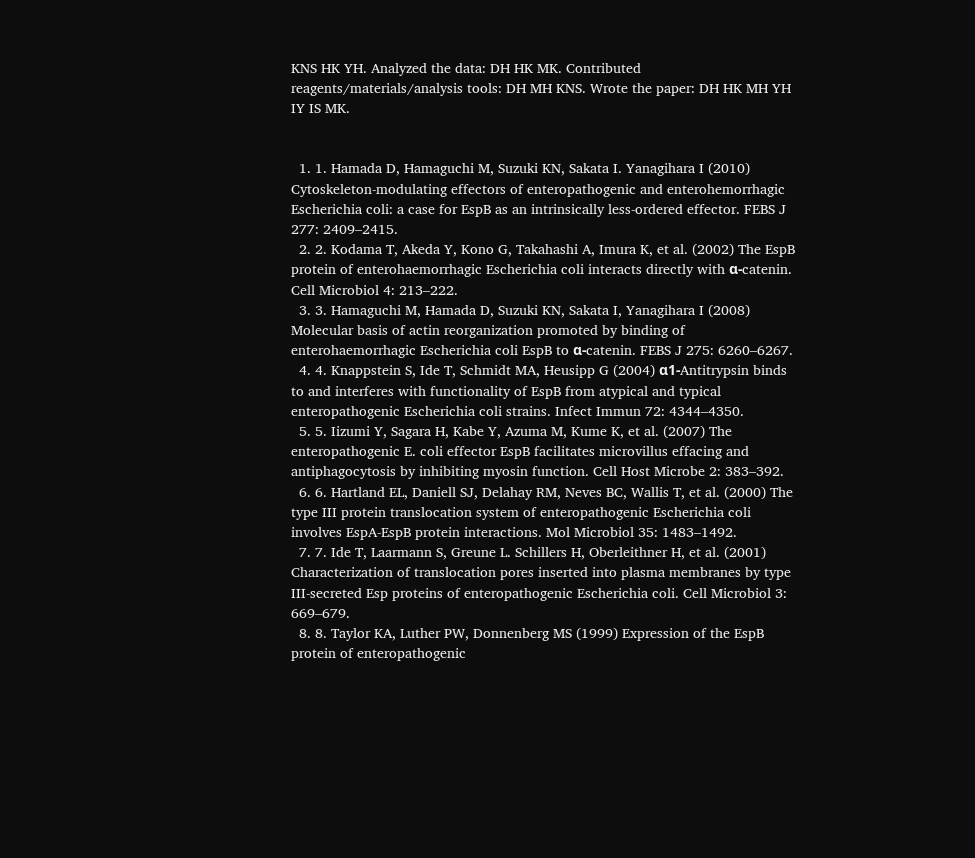KNS HK YH. Analyzed the data: DH HK MK. Contributed reagents/materials/analysis tools: DH MH KNS. Wrote the paper: DH HK MH YH IY IS MK.


  1. 1. Hamada D, Hamaguchi M, Suzuki KN, Sakata I. Yanagihara I (2010) Cytoskeleton-modulating effectors of enteropathogenic and enterohemorrhagic Escherichia coli: a case for EspB as an intrinsically less-ordered effector. FEBS J 277: 2409–2415.
  2. 2. Kodama T, Akeda Y, Kono G, Takahashi A, Imura K, et al. (2002) The EspB protein of enterohaemorrhagic Escherichia coli interacts directly with α-catenin. Cell Microbiol 4: 213–222.
  3. 3. Hamaguchi M, Hamada D, Suzuki KN, Sakata I, Yanagihara I (2008) Molecular basis of actin reorganization promoted by binding of enterohaemorrhagic Escherichia coli EspB to α-catenin. FEBS J 275: 6260–6267.
  4. 4. Knappstein S, Ide T, Schmidt MA, Heusipp G (2004) α1-Antitrypsin binds to and interferes with functionality of EspB from atypical and typical enteropathogenic Escherichia coli strains. Infect Immun 72: 4344–4350.
  5. 5. Iizumi Y, Sagara H, Kabe Y, Azuma M, Kume K, et al. (2007) The enteropathogenic E. coli effector EspB facilitates microvillus effacing and antiphagocytosis by inhibiting myosin function. Cell Host Microbe 2: 383–392.
  6. 6. Hartland EL, Daniell SJ, Delahay RM, Neves BC, Wallis T, et al. (2000) The type III protein translocation system of enteropathogenic Escherichia coli involves EspA-EspB protein interactions. Mol Microbiol 35: 1483–1492.
  7. 7. Ide T, Laarmann S, Greune L. Schillers H, Oberleithner H, et al. (2001) Characterization of translocation pores inserted into plasma membranes by type III-secreted Esp proteins of enteropathogenic Escherichia coli. Cell Microbiol 3: 669–679.
  8. 8. Taylor KA, Luther PW, Donnenberg MS (1999) Expression of the EspB protein of enteropathogenic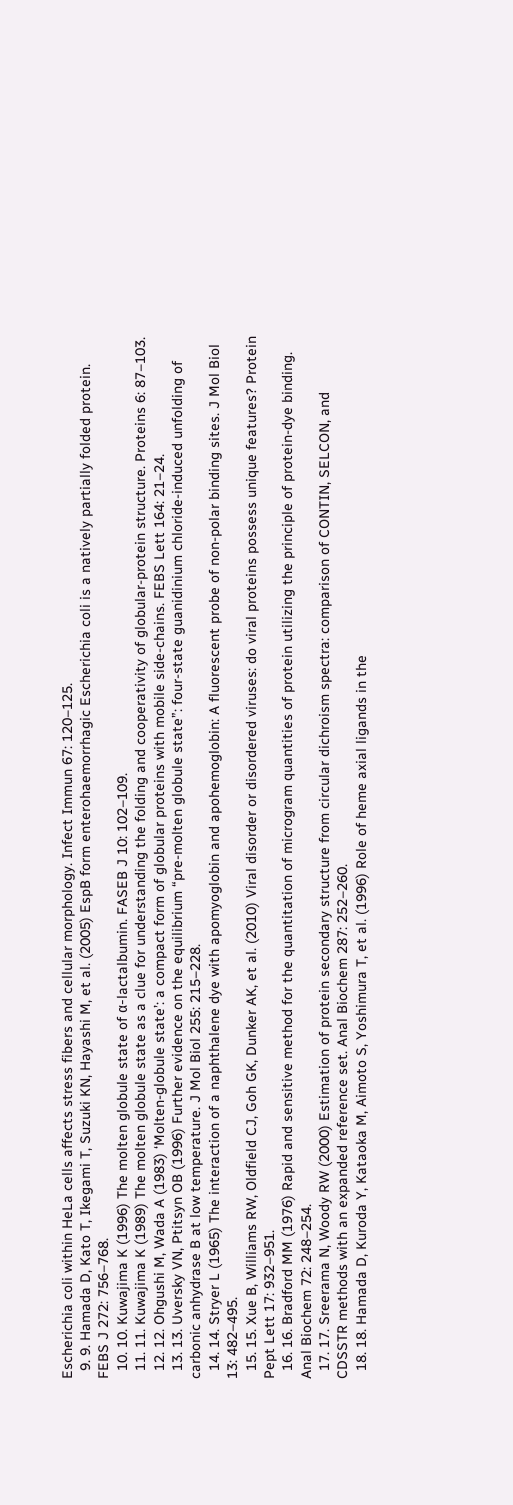Escherichia coli within HeLa cells affects stress fibers and cellular morphology. Infect Immun 67: 120–125.
  9. 9. Hamada D, Kato T, Ikegami T, Suzuki KN, Hayashi M, et al. (2005) EspB form enterohaemorrhagic Escherichia coli is a natively partially folded protein. FEBS J 272: 756–768.
  10. 10. Kuwajima K (1996) The molten globule state of α-lactalbumin. FASEB J 10: 102–109.
  11. 11. Kuwajima K (1989) The molten globule state as a clue for understanding the folding and cooperativity of globular-protein structure. Proteins 6: 87–103.
  12. 12. Ohgushi M, Wada A (1983) ‘Molten-globule state’: a compact form of globular proteins with mobile side-chains. FEBS Lett 164: 21–24.
  13. 13. Uversky VN, Ptitsyn OB (1996) Further evidence on the equilibrium “pre-molten globule state”: four-state guanidinium chloride-induced unfolding of carbonic anhydrase B at low temperature. J Mol Biol 255: 215–228.
  14. 14. Stryer L (1965) The interaction of a naphthalene dye with apomyoglobin and apohemoglobin: A fluorescent probe of non-polar binding sites. J Mol Biol 13: 482–495.
  15. 15. Xue B, Williams RW, Oldfield CJ, Goh GK, Dunker AK, et al. (2010) Viral disorder or disordered viruses: do viral proteins possess unique features? Protein Pept Lett 17: 932–951.
  16. 16. Bradford MM (1976) Rapid and sensitive method for the quantitation of microgram quantities of protein utilizing the principle of protein-dye binding. Anal Biochem 72: 248–254.
  17. 17. Sreerama N, Woody RW (2000) Estimation of protein secondary structure from circular dichroism spectra: comparison of CONTIN, SELCON, and CDSSTR methods with an expanded reference set. Anal Biochem 287: 252–260.
  18. 18. Hamada D, Kuroda Y, Kataoka M, Aimoto S, Yoshimura T, et al. (1996) Role of heme axial ligands in the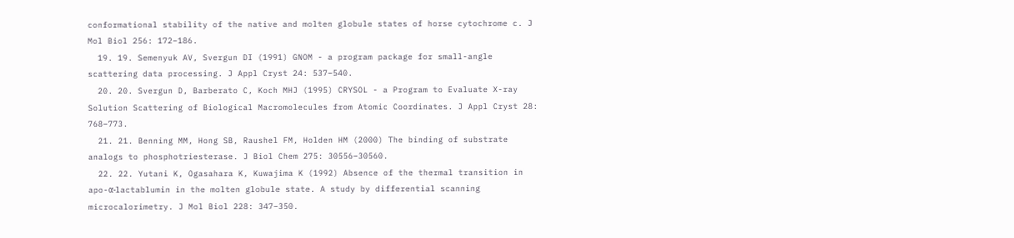conformational stability of the native and molten globule states of horse cytochrome c. J Mol Biol 256: 172–186.
  19. 19. Semenyuk AV, Svergun DI (1991) GNOM - a program package for small-angle scattering data processing. J Appl Cryst 24: 537–540.
  20. 20. Svergun D, Barberato C, Koch MHJ (1995) CRYSOL - a Program to Evaluate X-ray Solution Scattering of Biological Macromolecules from Atomic Coordinates. J Appl Cryst 28: 768–773.
  21. 21. Benning MM, Hong SB, Raushel FM, Holden HM (2000) The binding of substrate analogs to phosphotriesterase. J Biol Chem 275: 30556–30560.
  22. 22. Yutani K, Ogasahara K, Kuwajima K (1992) Absence of the thermal transition in apo-α-lactablumin in the molten globule state. A study by differential scanning microcalorimetry. J Mol Biol 228: 347–350.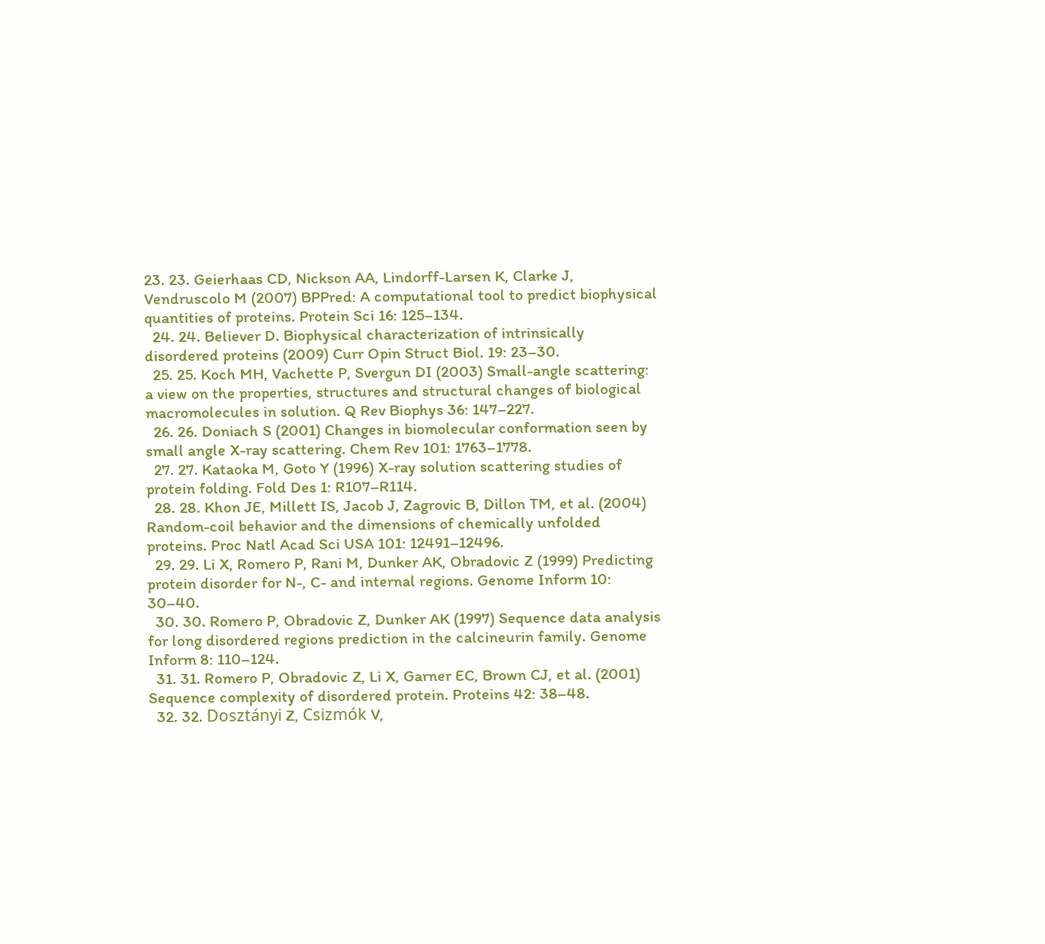23. 23. Geierhaas CD, Nickson AA, Lindorff-Larsen K, Clarke J, Vendruscolo M (2007) BPPred: A computational tool to predict biophysical quantities of proteins. Protein Sci 16: 125–134.
  24. 24. Believer D. Biophysical characterization of intrinsically disordered proteins (2009) Curr Opin Struct Biol. 19: 23–30.
  25. 25. Koch MH, Vachette P, Svergun DI (2003) Small-angle scattering: a view on the properties, structures and structural changes of biological macromolecules in solution. Q Rev Biophys 36: 147–227.
  26. 26. Doniach S (2001) Changes in biomolecular conformation seen by small angle X-ray scattering. Chem Rev 101: 1763–1778.
  27. 27. Kataoka M, Goto Y (1996) X-ray solution scattering studies of protein folding. Fold Des 1: R107–R114.
  28. 28. Khon JE, Millett IS, Jacob J, Zagrovic B, Dillon TM, et al. (2004) Random-coil behavior and the dimensions of chemically unfolded proteins. Proc Natl Acad Sci USA 101: 12491–12496.
  29. 29. Li X, Romero P, Rani M, Dunker AK, Obradovic Z (1999) Predicting protein disorder for N-, C- and internal regions. Genome Inform 10: 30–40.
  30. 30. Romero P, Obradovic Z, Dunker AK (1997) Sequence data analysis for long disordered regions prediction in the calcineurin family. Genome Inform 8: 110–124.
  31. 31. Romero P, Obradovic Z, Li X, Garner EC, Brown CJ, et al. (2001) Sequence complexity of disordered protein. Proteins 42: 38–48.
  32. 32. Dosztányi Z, Csizmók V,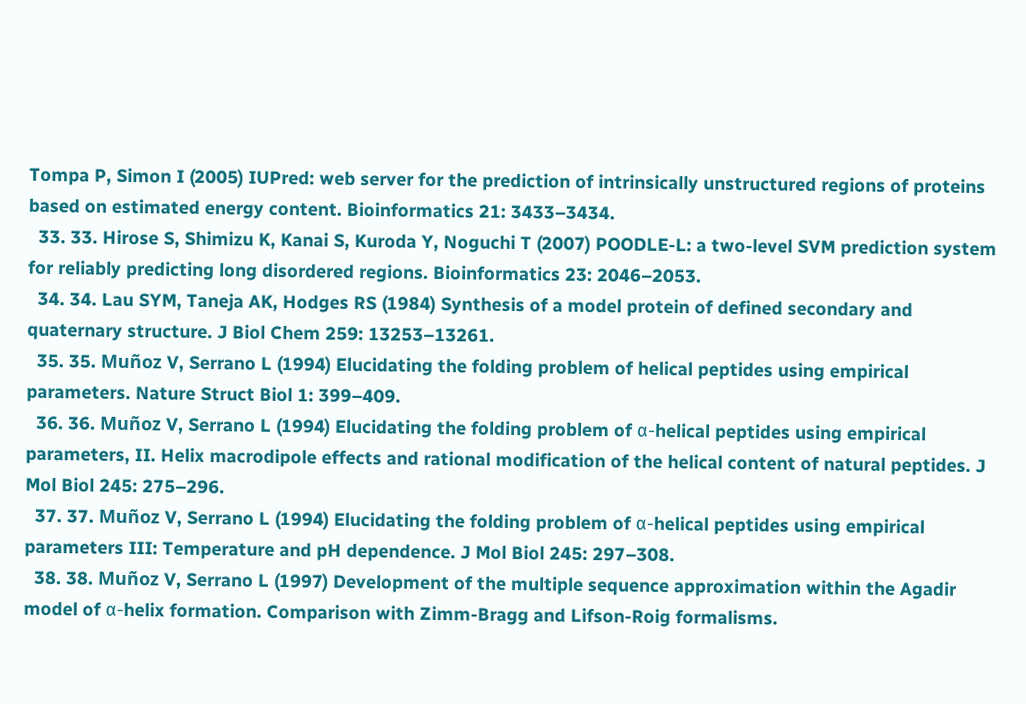Tompa P, Simon I (2005) IUPred: web server for the prediction of intrinsically unstructured regions of proteins based on estimated energy content. Bioinformatics 21: 3433–3434.
  33. 33. Hirose S, Shimizu K, Kanai S, Kuroda Y, Noguchi T (2007) POODLE-L: a two-level SVM prediction system for reliably predicting long disordered regions. Bioinformatics 23: 2046–2053.
  34. 34. Lau SYM, Taneja AK, Hodges RS (1984) Synthesis of a model protein of defined secondary and quaternary structure. J Biol Chem 259: 13253–13261.
  35. 35. Muñoz V, Serrano L (1994) Elucidating the folding problem of helical peptides using empirical parameters. Nature Struct Biol 1: 399–409.
  36. 36. Muñoz V, Serrano L (1994) Elucidating the folding problem of α-helical peptides using empirical parameters, II. Helix macrodipole effects and rational modification of the helical content of natural peptides. J Mol Biol 245: 275–296.
  37. 37. Muñoz V, Serrano L (1994) Elucidating the folding problem of α-helical peptides using empirical parameters III: Temperature and pH dependence. J Mol Biol 245: 297–308.
  38. 38. Muñoz V, Serrano L (1997) Development of the multiple sequence approximation within the Agadir model of α-helix formation. Comparison with Zimm-Bragg and Lifson-Roig formalisms.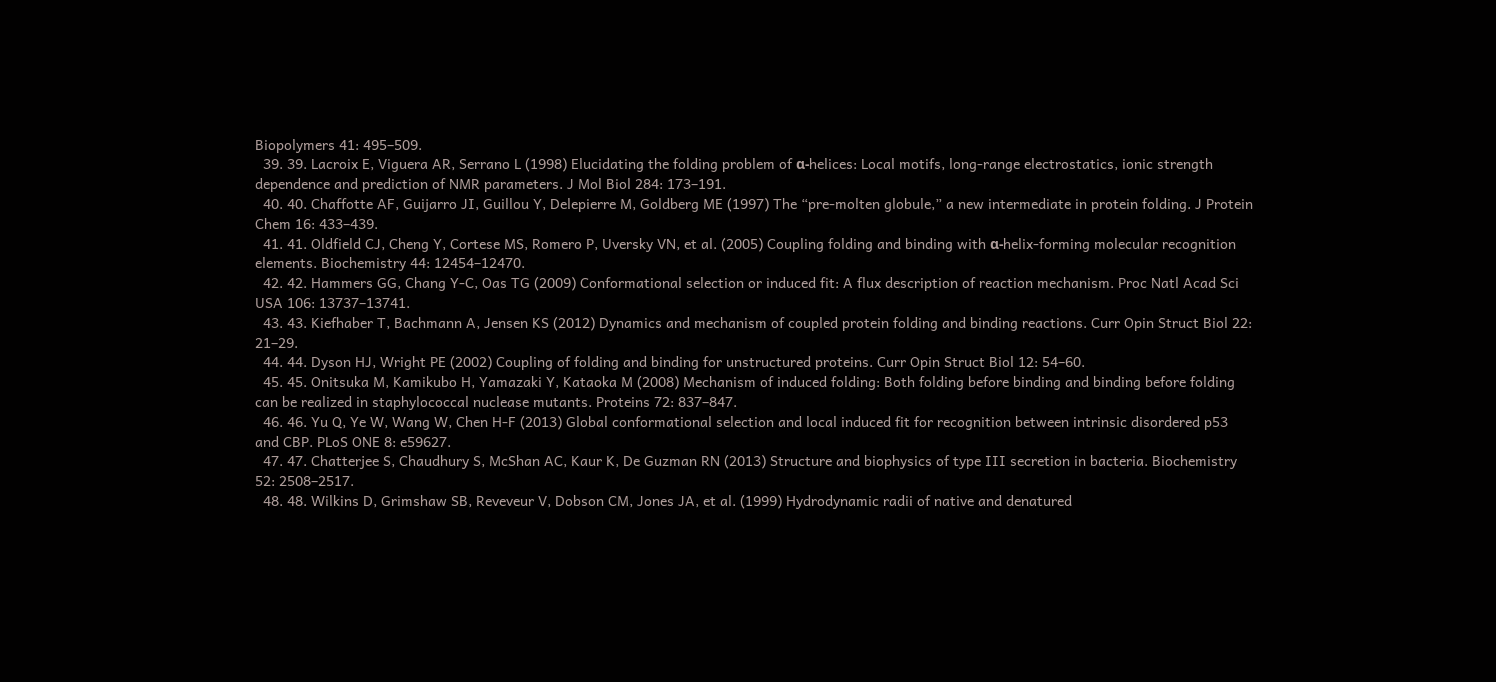Biopolymers 41: 495–509.
  39. 39. Lacroix E, Viguera AR, Serrano L (1998) Elucidating the folding problem of α-helices: Local motifs, long-range electrostatics, ionic strength dependence and prediction of NMR parameters. J Mol Biol 284: 173–191.
  40. 40. Chaffotte AF, Guijarro JI, Guillou Y, Delepierre M, Goldberg ME (1997) The “pre-molten globule,” a new intermediate in protein folding. J Protein Chem 16: 433–439.
  41. 41. Oldfield CJ, Cheng Y, Cortese MS, Romero P, Uversky VN, et al. (2005) Coupling folding and binding with α-helix-forming molecular recognition elements. Biochemistry 44: 12454–12470.
  42. 42. Hammers GG, Chang Y-C, Oas TG (2009) Conformational selection or induced fit: A flux description of reaction mechanism. Proc Natl Acad Sci USA 106: 13737–13741.
  43. 43. Kiefhaber T, Bachmann A, Jensen KS (2012) Dynamics and mechanism of coupled protein folding and binding reactions. Curr Opin Struct Biol 22: 21–29.
  44. 44. Dyson HJ, Wright PE (2002) Coupling of folding and binding for unstructured proteins. Curr Opin Struct Biol 12: 54–60.
  45. 45. Onitsuka M, Kamikubo H, Yamazaki Y, Kataoka M (2008) Mechanism of induced folding: Both folding before binding and binding before folding can be realized in staphylococcal nuclease mutants. Proteins 72: 837–847.
  46. 46. Yu Q, Ye W, Wang W, Chen H-F (2013) Global conformational selection and local induced fit for recognition between intrinsic disordered p53 and CBP. PLoS ONE 8: e59627.
  47. 47. Chatterjee S, Chaudhury S, McShan AC, Kaur K, De Guzman RN (2013) Structure and biophysics of type III secretion in bacteria. Biochemistry 52: 2508–2517.
  48. 48. Wilkins D, Grimshaw SB, Reveveur V, Dobson CM, Jones JA, et al. (1999) Hydrodynamic radii of native and denatured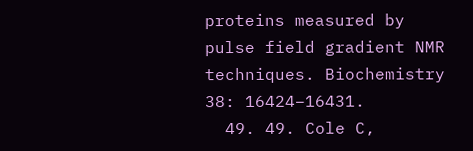proteins measured by pulse field gradient NMR techniques. Biochemistry 38: 16424–16431.
  49. 49. Cole C,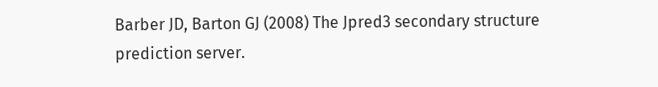Barber JD, Barton GJ (2008) The Jpred3 secondary structure prediction server.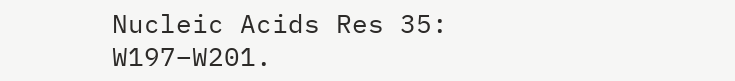Nucleic Acids Res 35: W197–W201.